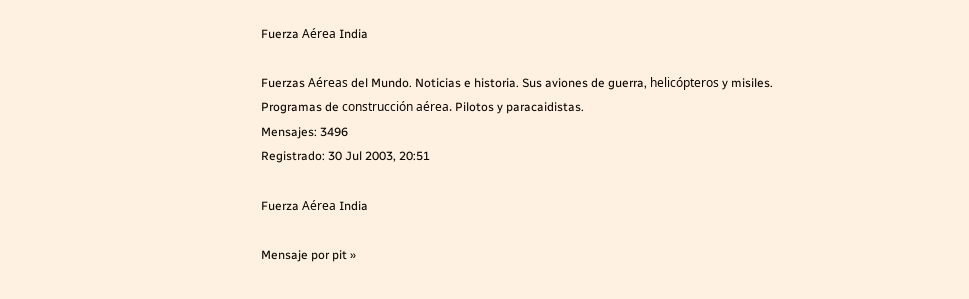Fuerza Aérea India

Fuerzas Aéreas del Mundo. Noticias e historia. Sus aviones de guerra, helicópteros y misiles. Programas de construcción aérea. Pilotos y paracaidistas.
Mensajes: 3496
Registrado: 30 Jul 2003, 20:51

Fuerza Aérea India

Mensaje por pit »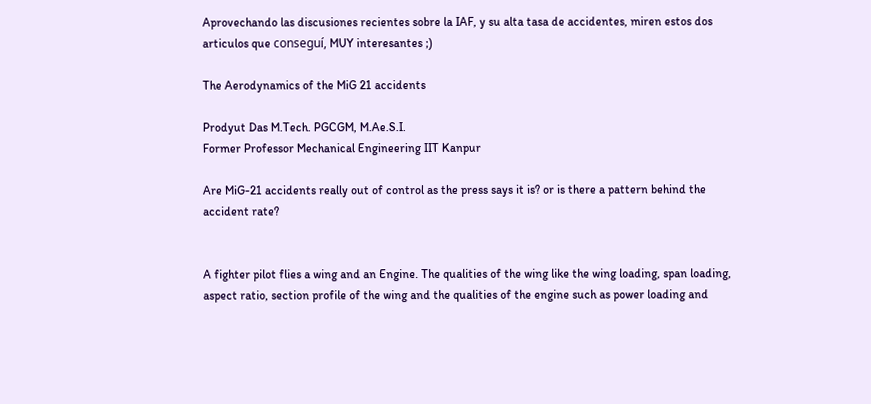Aprovechando las discusiones recientes sobre la IAF, y su alta tasa de accidentes, miren estos dos articulos que conseguí, MUY interesantes ;)

The Aerodynamics of the MiG 21 accidents

Prodyut Das M.Tech. PGCGM, M.Ae.S.I.
Former Professor Mechanical Engineering IIT Kanpur

Are MiG-21 accidents really out of control as the press says it is? or is there a pattern behind the accident rate?


A fighter pilot flies a wing and an Engine. The qualities of the wing like the wing loading, span loading, aspect ratio, section profile of the wing and the qualities of the engine such as power loading and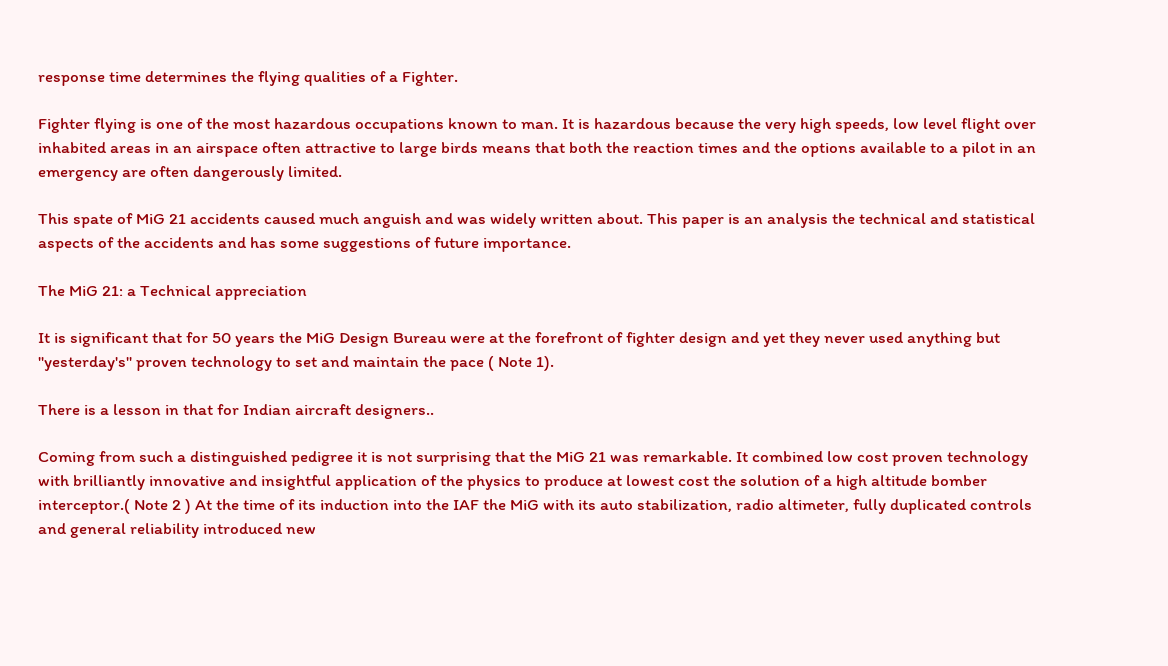response time determines the flying qualities of a Fighter.

Fighter flying is one of the most hazardous occupations known to man. It is hazardous because the very high speeds, low level flight over inhabited areas in an airspace often attractive to large birds means that both the reaction times and the options available to a pilot in an emergency are often dangerously limited.

This spate of MiG 21 accidents caused much anguish and was widely written about. This paper is an analysis the technical and statistical aspects of the accidents and has some suggestions of future importance.

The MiG 21: a Technical appreciation

It is significant that for 50 years the MiG Design Bureau were at the forefront of fighter design and yet they never used anything but "yesterday's" proven technology to set and maintain the pace ( Note 1).

There is a lesson in that for Indian aircraft designers..

Coming from such a distinguished pedigree it is not surprising that the MiG 21 was remarkable. It combined low cost proven technology with brilliantly innovative and insightful application of the physics to produce at lowest cost the solution of a high altitude bomber interceptor.( Note 2 ) At the time of its induction into the IAF the MiG with its auto stabilization, radio altimeter, fully duplicated controls and general reliability introduced new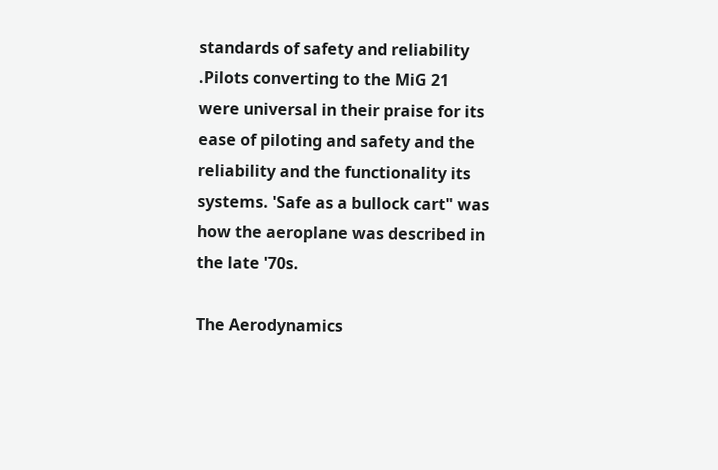standards of safety and reliability .Pilots converting to the MiG 21 were universal in their praise for its ease of piloting and safety and the reliability and the functionality its systems. 'Safe as a bullock cart" was how the aeroplane was described in the late '70s.

The Aerodynamics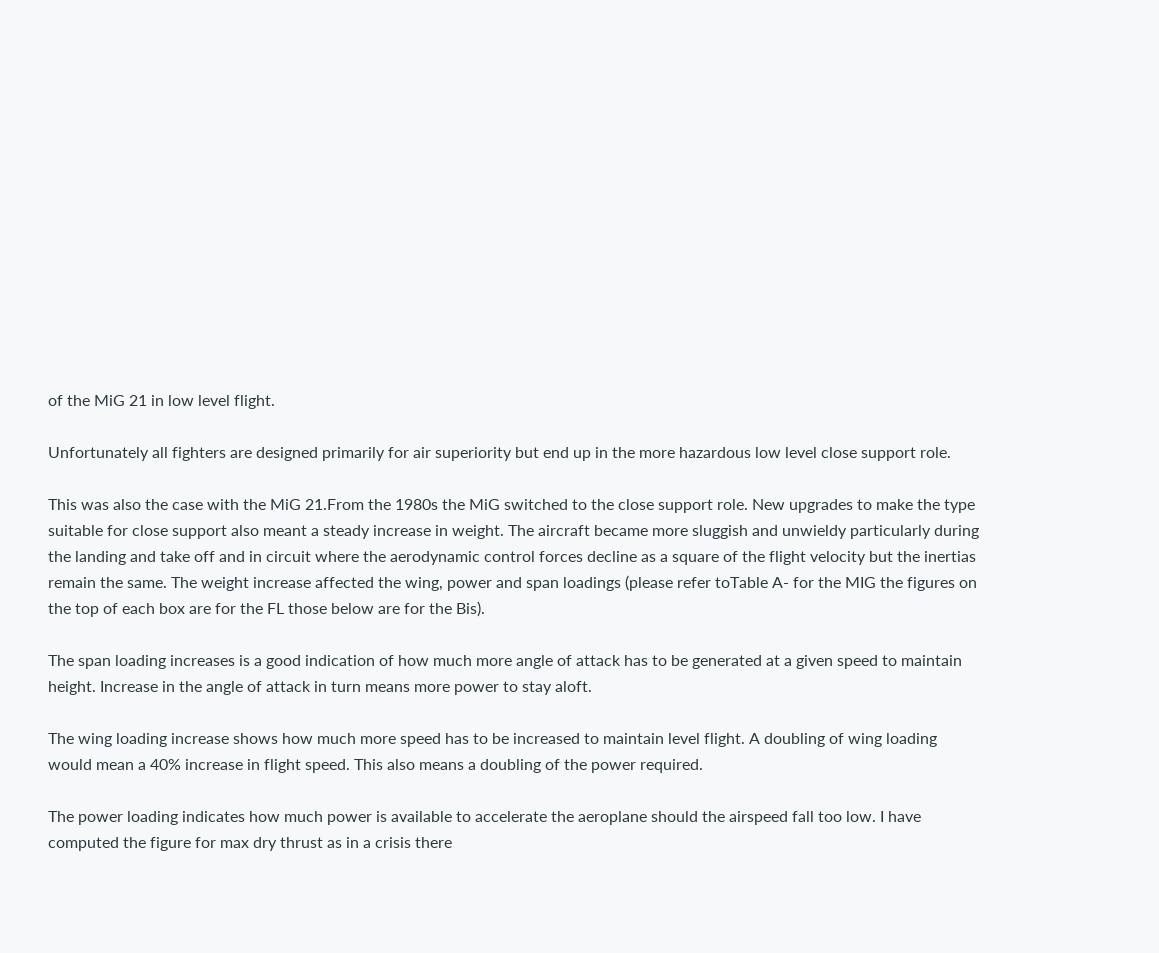of the MiG 21 in low level flight.

Unfortunately all fighters are designed primarily for air superiority but end up in the more hazardous low level close support role.

This was also the case with the MiG 21.From the 1980s the MiG switched to the close support role. New upgrades to make the type suitable for close support also meant a steady increase in weight. The aircraft became more sluggish and unwieldy particularly during the landing and take off and in circuit where the aerodynamic control forces decline as a square of the flight velocity but the inertias remain the same. The weight increase affected the wing, power and span loadings (please refer toTable A- for the MIG the figures on the top of each box are for the FL those below are for the Bis).

The span loading increases is a good indication of how much more angle of attack has to be generated at a given speed to maintain height. Increase in the angle of attack in turn means more power to stay aloft.

The wing loading increase shows how much more speed has to be increased to maintain level flight. A doubling of wing loading would mean a 40% increase in flight speed. This also means a doubling of the power required.

The power loading indicates how much power is available to accelerate the aeroplane should the airspeed fall too low. I have computed the figure for max dry thrust as in a crisis there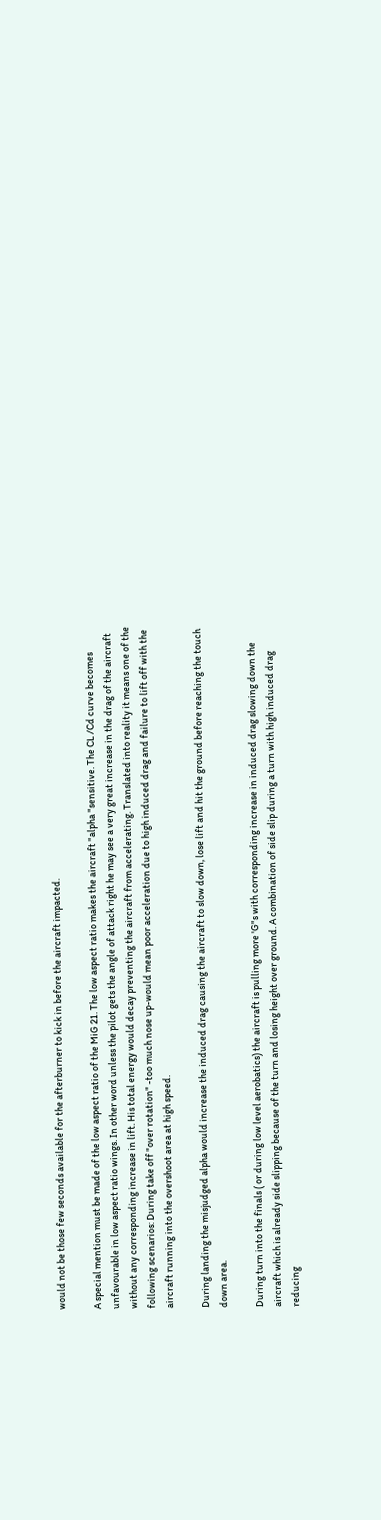would not be those few seconds available for the afterburner to kick in before the aircraft impacted.

A special mention must be made of the low aspect ratio of the MiG 21. The low aspect ratio makes the aircraft "alpha "sensitive. The CL /Cd curve becomes unfavourable in low aspect ratio wings. In other word unless the pilot gets the angle of attack right he may see a very great increase in the drag of the aircraft without any corresponding increase in lift. His total energy would decay preventing the aircraft from accelerating. Translated into reality it means one of the following scenarios: During take off "over rotation" -too much nose up-would mean poor acceleration due to high induced drag and failure to lift off with the aircraft running into the overshoot area at high speed.

During landing the misjudged alpha would increase the induced drag causing the aircraft to slow down, lose lift and hit the ground before reaching the touch down area.

During turn into the finals ( or during low level aerobatics) the aircraft is pulling more 'G"s with corresponding increase in induced drag slowing down the aircraft which is already side slipping because of the turn and losing height over ground. A combination of side slip during a turn with high induced drag reducing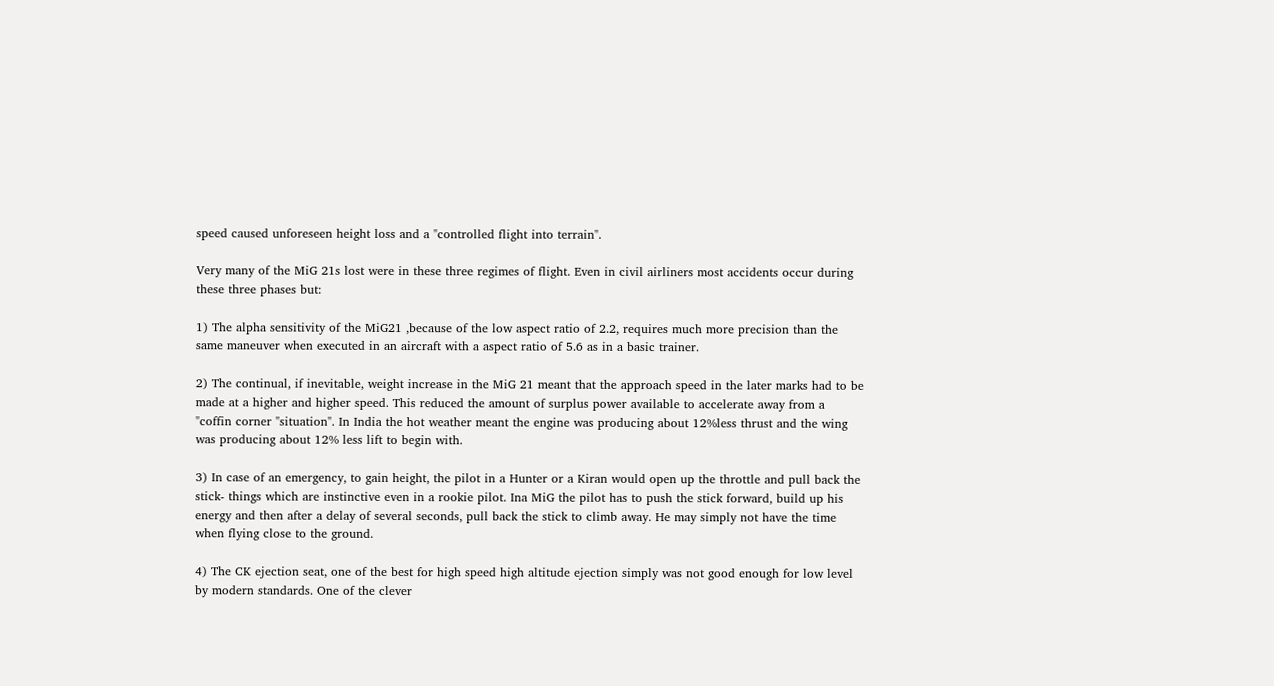speed caused unforeseen height loss and a "controlled flight into terrain".

Very many of the MiG 21s lost were in these three regimes of flight. Even in civil airliners most accidents occur during these three phases but:

1) The alpha sensitivity of the MiG21 ,because of the low aspect ratio of 2.2, requires much more precision than the same maneuver when executed in an aircraft with a aspect ratio of 5.6 as in a basic trainer.

2) The continual, if inevitable, weight increase in the MiG 21 meant that the approach speed in the later marks had to be made at a higher and higher speed. This reduced the amount of surplus power available to accelerate away from a "coffin corner "situation". In India the hot weather meant the engine was producing about 12%less thrust and the wing was producing about 12% less lift to begin with.

3) In case of an emergency, to gain height, the pilot in a Hunter or a Kiran would open up the throttle and pull back the stick- things which are instinctive even in a rookie pilot. Ina MiG the pilot has to push the stick forward, build up his energy and then after a delay of several seconds, pull back the stick to climb away. He may simply not have the time when flying close to the ground.

4) The CK ejection seat, one of the best for high speed high altitude ejection simply was not good enough for low level by modern standards. One of the clever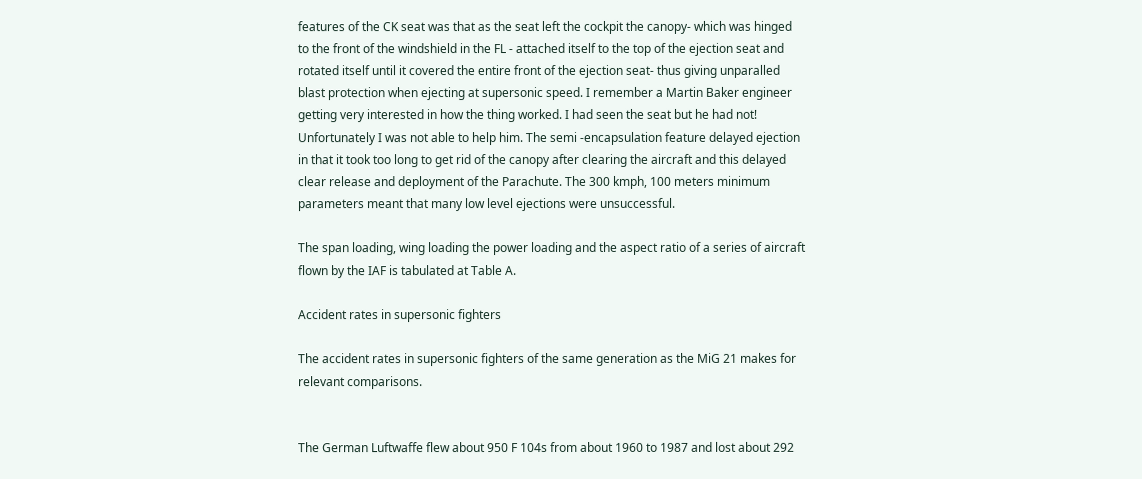features of the CK seat was that as the seat left the cockpit the canopy- which was hinged to the front of the windshield in the FL - attached itself to the top of the ejection seat and rotated itself until it covered the entire front of the ejection seat- thus giving unparalled blast protection when ejecting at supersonic speed. I remember a Martin Baker engineer getting very interested in how the thing worked. I had seen the seat but he had not! Unfortunately I was not able to help him. The semi -encapsulation feature delayed ejection in that it took too long to get rid of the canopy after clearing the aircraft and this delayed clear release and deployment of the Parachute. The 300 kmph, 100 meters minimum parameters meant that many low level ejections were unsuccessful.

The span loading, wing loading the power loading and the aspect ratio of a series of aircraft flown by the IAF is tabulated at Table A.

Accident rates in supersonic fighters

The accident rates in supersonic fighters of the same generation as the MiG 21 makes for relevant comparisons.


The German Luftwaffe flew about 950 F 104s from about 1960 to 1987 and lost about 292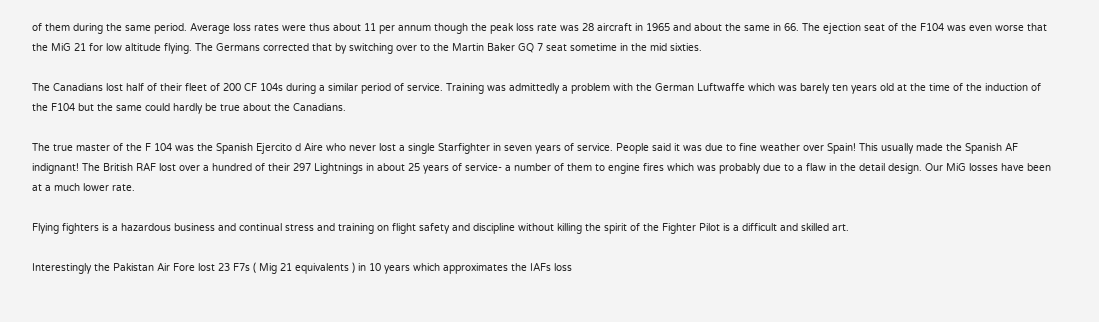of them during the same period. Average loss rates were thus about 11 per annum though the peak loss rate was 28 aircraft in 1965 and about the same in 66. The ejection seat of the F104 was even worse that the MiG 21 for low altitude flying. The Germans corrected that by switching over to the Martin Baker GQ 7 seat sometime in the mid sixties.

The Canadians lost half of their fleet of 200 CF 104s during a similar period of service. Training was admittedly a problem with the German Luftwaffe which was barely ten years old at the time of the induction of the F104 but the same could hardly be true about the Canadians.

The true master of the F 104 was the Spanish Ejercito d Aire who never lost a single Starfighter in seven years of service. People said it was due to fine weather over Spain! This usually made the Spanish AF indignant! The British RAF lost over a hundred of their 297 Lightnings in about 25 years of service- a number of them to engine fires which was probably due to a flaw in the detail design. Our MiG losses have been at a much lower rate.

Flying fighters is a hazardous business and continual stress and training on flight safety and discipline without killing the spirit of the Fighter Pilot is a difficult and skilled art.

Interestingly the Pakistan Air Fore lost 23 F7s ( Mig 21 equivalents ) in 10 years which approximates the IAFs loss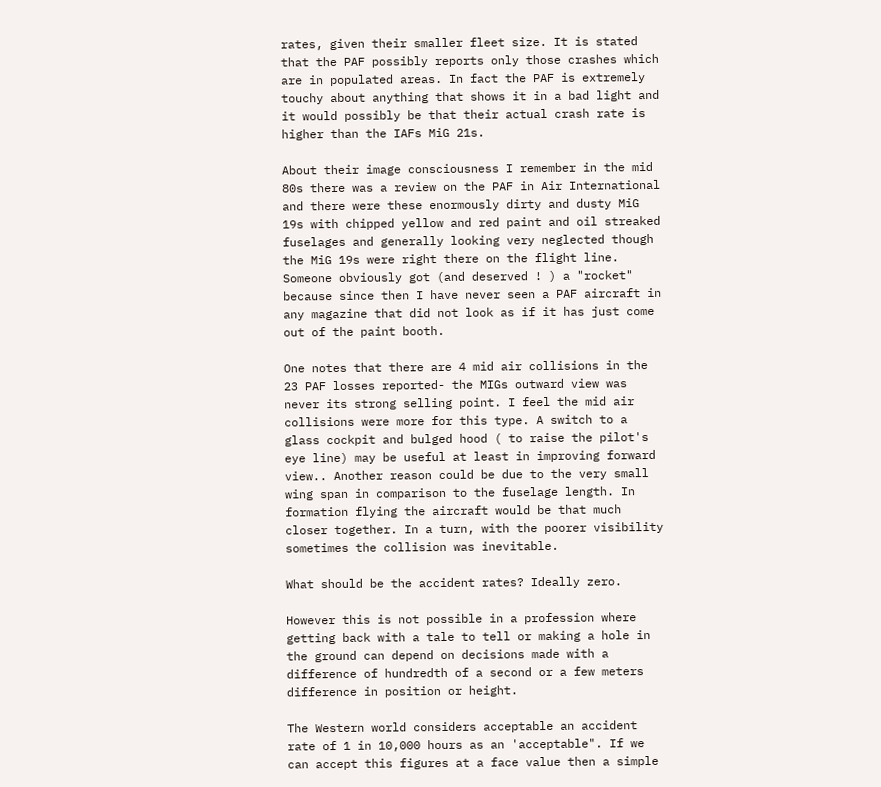rates, given their smaller fleet size. It is stated that the PAF possibly reports only those crashes which are in populated areas. In fact the PAF is extremely touchy about anything that shows it in a bad light and it would possibly be that their actual crash rate is higher than the IAFs MiG 21s.

About their image consciousness I remember in the mid 80s there was a review on the PAF in Air International and there were these enormously dirty and dusty MiG 19s with chipped yellow and red paint and oil streaked fuselages and generally looking very neglected though the MiG 19s were right there on the flight line. Someone obviously got (and deserved ! ) a "rocket" because since then I have never seen a PAF aircraft in any magazine that did not look as if it has just come out of the paint booth.

One notes that there are 4 mid air collisions in the 23 PAF losses reported- the MIGs outward view was never its strong selling point. I feel the mid air collisions were more for this type. A switch to a glass cockpit and bulged hood ( to raise the pilot's eye line) may be useful at least in improving forward view.. Another reason could be due to the very small wing span in comparison to the fuselage length. In formation flying the aircraft would be that much closer together. In a turn, with the poorer visibility sometimes the collision was inevitable.

What should be the accident rates? Ideally zero.

However this is not possible in a profession where getting back with a tale to tell or making a hole in the ground can depend on decisions made with a difference of hundredth of a second or a few meters difference in position or height.

The Western world considers acceptable an accident rate of 1 in 10,000 hours as an 'acceptable". If we can accept this figures at a face value then a simple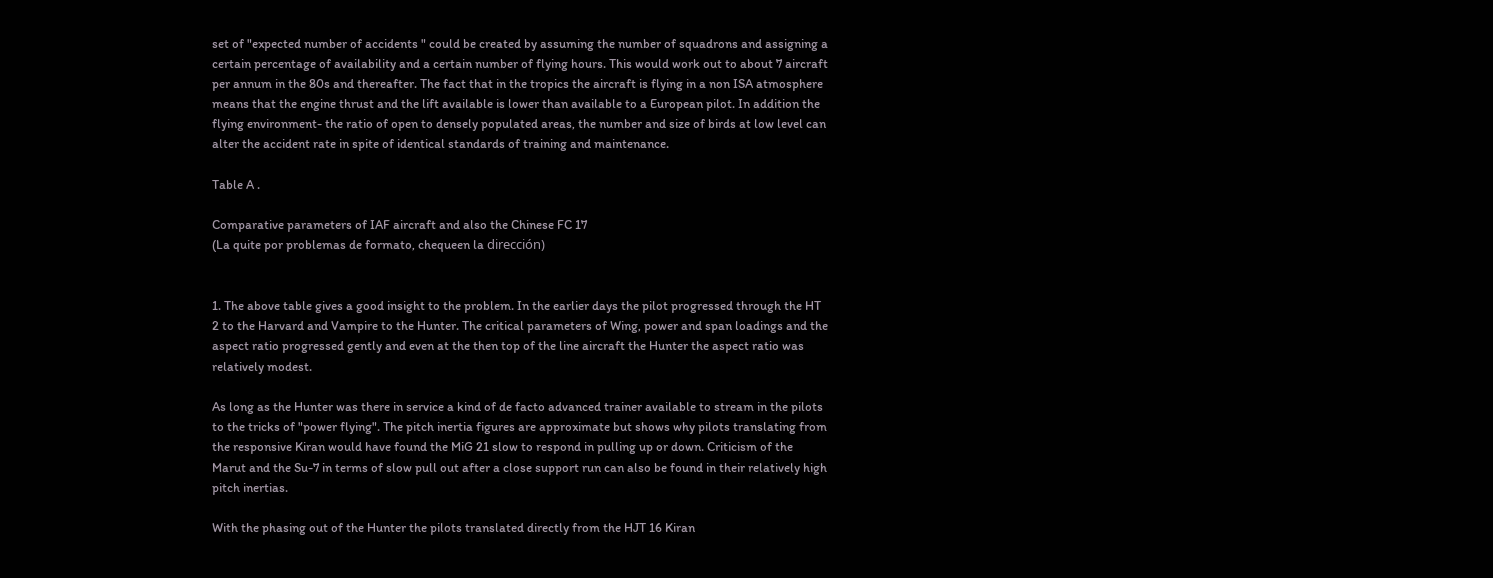set of "expected number of accidents " could be created by assuming the number of squadrons and assigning a certain percentage of availability and a certain number of flying hours. This would work out to about 7 aircraft per annum in the 80s and thereafter. The fact that in the tropics the aircraft is flying in a non ISA atmosphere means that the engine thrust and the lift available is lower than available to a European pilot. In addition the flying environment- the ratio of open to densely populated areas, the number and size of birds at low level can alter the accident rate in spite of identical standards of training and maintenance.

Table A .

Comparative parameters of IAF aircraft and also the Chinese FC 17
(La quite por problemas de formato, chequeen la dirección)


1. The above table gives a good insight to the problem. In the earlier days the pilot progressed through the HT 2 to the Harvard and Vampire to the Hunter. The critical parameters of Wing, power and span loadings and the aspect ratio progressed gently and even at the then top of the line aircraft the Hunter the aspect ratio was relatively modest.

As long as the Hunter was there in service a kind of de facto advanced trainer available to stream in the pilots to the tricks of "power flying". The pitch inertia figures are approximate but shows why pilots translating from the responsive Kiran would have found the MiG 21 slow to respond in pulling up or down. Criticism of the Marut and the Su-7 in terms of slow pull out after a close support run can also be found in their relatively high pitch inertias.

With the phasing out of the Hunter the pilots translated directly from the HJT 16 Kiran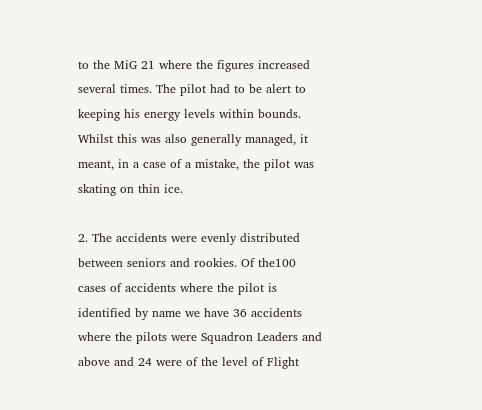to the MiG 21 where the figures increased several times. The pilot had to be alert to keeping his energy levels within bounds. Whilst this was also generally managed, it meant, in a case of a mistake, the pilot was skating on thin ice.

2. The accidents were evenly distributed between seniors and rookies. Of the100 cases of accidents where the pilot is identified by name we have 36 accidents where the pilots were Squadron Leaders and above and 24 were of the level of Flight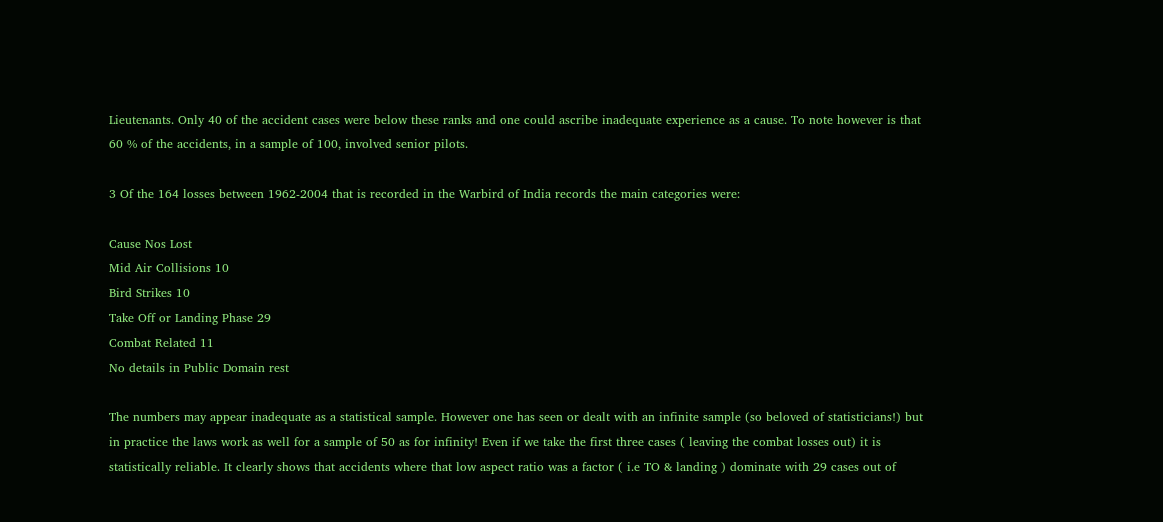Lieutenants. Only 40 of the accident cases were below these ranks and one could ascribe inadequate experience as a cause. To note however is that 60 % of the accidents, in a sample of 100, involved senior pilots.

3 Of the 164 losses between 1962-2004 that is recorded in the Warbird of India records the main categories were:

Cause Nos Lost
Mid Air Collisions 10
Bird Strikes 10
Take Off or Landing Phase 29
Combat Related 11
No details in Public Domain rest

The numbers may appear inadequate as a statistical sample. However one has seen or dealt with an infinite sample (so beloved of statisticians!) but in practice the laws work as well for a sample of 50 as for infinity! Even if we take the first three cases ( leaving the combat losses out) it is statistically reliable. It clearly shows that accidents where that low aspect ratio was a factor ( i.e TO & landing ) dominate with 29 cases out of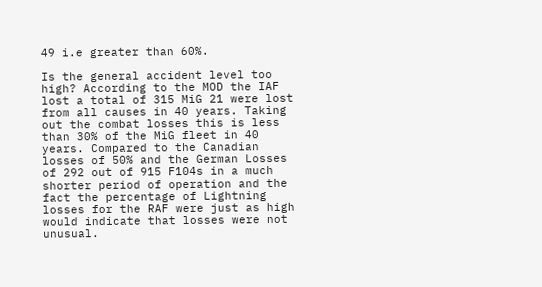49 i.e greater than 60%.

Is the general accident level too high? According to the MOD the IAF lost a total of 315 MiG 21 were lost from all causes in 40 years. Taking out the combat losses this is less than 30% of the MiG fleet in 40 years. Compared to the Canadian losses of 50% and the German Losses of 292 out of 915 F104s in a much shorter period of operation and the fact the percentage of Lightning losses for the RAF were just as high would indicate that losses were not unusual.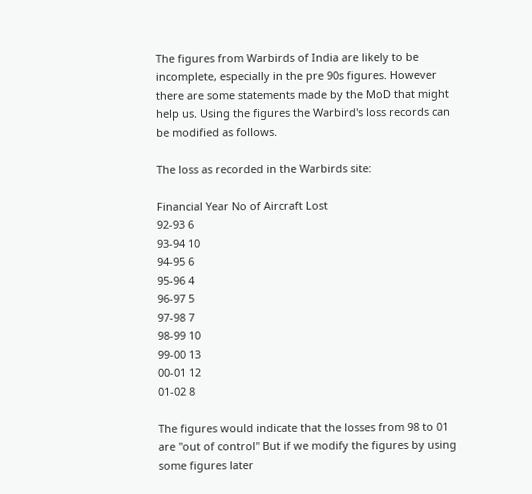The figures from Warbirds of India are likely to be incomplete, especially in the pre 90s figures. However there are some statements made by the MoD that might help us. Using the figures the Warbird's loss records can be modified as follows.

The loss as recorded in the Warbirds site:

Financial Year No of Aircraft Lost
92-93 6
93-94 10
94-95 6
95-96 4
96-97 5
97-98 7
98-99 10
99-00 13
00-01 12
01-02 8

The figures would indicate that the losses from 98 to 01 are "out of control" But if we modify the figures by using some figures later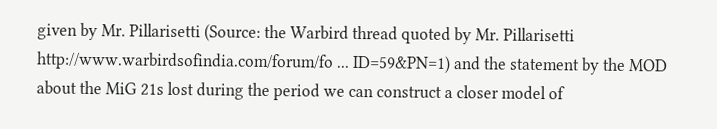given by Mr. Pillarisetti (Source: the Warbird thread quoted by Mr. Pillarisetti http://www.warbirdsofindia.com/forum/fo ... ID=59&PN=1) and the statement by the MOD about the MiG 21s lost during the period we can construct a closer model of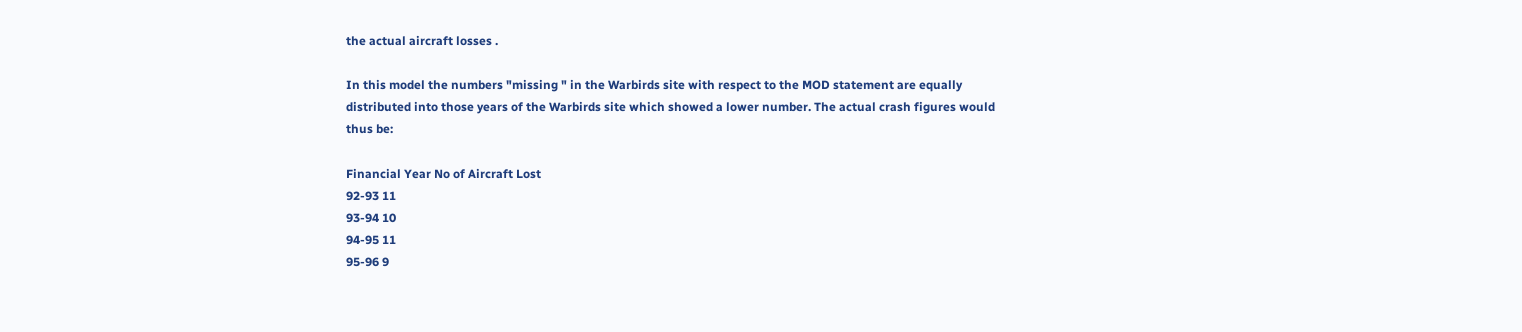the actual aircraft losses .

In this model the numbers "missing " in the Warbirds site with respect to the MOD statement are equally distributed into those years of the Warbirds site which showed a lower number. The actual crash figures would thus be:

Financial Year No of Aircraft Lost
92-93 11
93-94 10
94-95 11
95-96 9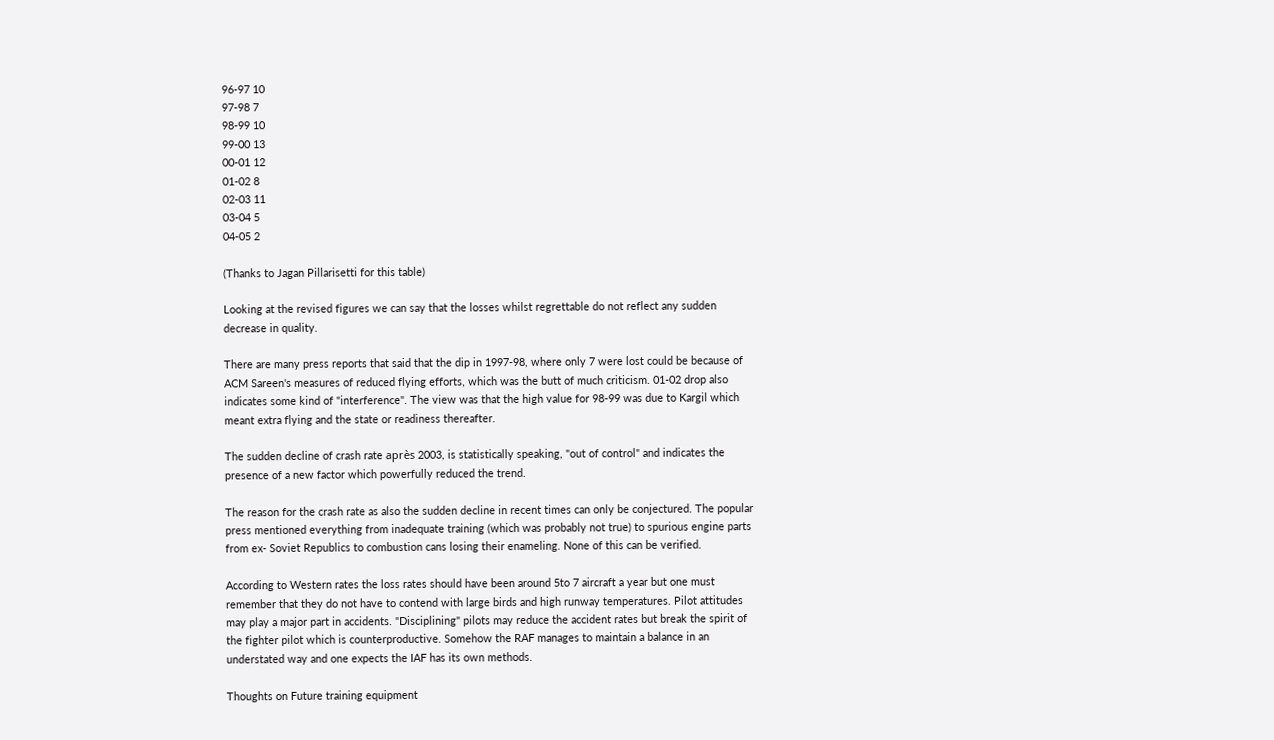96-97 10
97-98 7
98-99 10
99-00 13
00-01 12
01-02 8
02-03 11
03-04 5
04-05 2

(Thanks to Jagan Pillarisetti for this table)

Looking at the revised figures we can say that the losses whilst regrettable do not reflect any sudden decrease in quality.

There are many press reports that said that the dip in 1997-98, where only 7 were lost could be because of ACM Sareen's measures of reduced flying efforts, which was the butt of much criticism. 01-02 drop also indicates some kind of "interference". The view was that the high value for 98-99 was due to Kargil which meant extra flying and the state or readiness thereafter.

The sudden decline of crash rate après 2003, is statistically speaking, "out of control" and indicates the presence of a new factor which powerfully reduced the trend.

The reason for the crash rate as also the sudden decline in recent times can only be conjectured. The popular press mentioned everything from inadequate training (which was probably not true) to spurious engine parts from ex- Soviet Republics to combustion cans losing their enameling. None of this can be verified.

According to Western rates the loss rates should have been around 5to 7 aircraft a year but one must remember that they do not have to contend with large birds and high runway temperatures. Pilot attitudes may play a major part in accidents. "Disciplining" pilots may reduce the accident rates but break the spirit of the fighter pilot which is counterproductive. Somehow the RAF manages to maintain a balance in an understated way and one expects the IAF has its own methods.

Thoughts on Future training equipment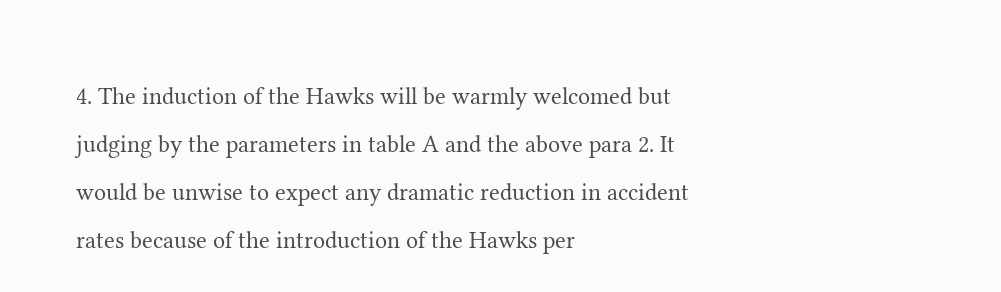4. The induction of the Hawks will be warmly welcomed but judging by the parameters in table A and the above para 2. It would be unwise to expect any dramatic reduction in accident rates because of the introduction of the Hawks per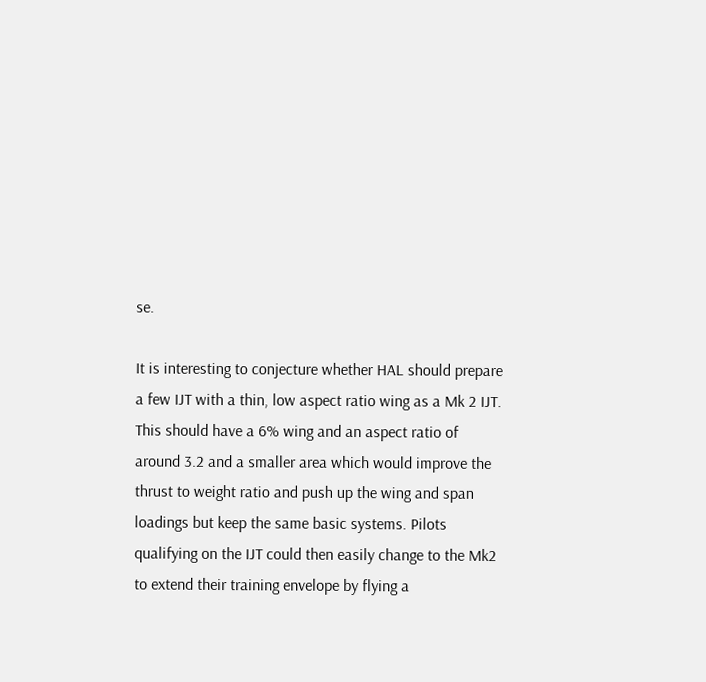se.

It is interesting to conjecture whether HAL should prepare a few IJT with a thin, low aspect ratio wing as a Mk 2 IJT. This should have a 6% wing and an aspect ratio of around 3.2 and a smaller area which would improve the thrust to weight ratio and push up the wing and span loadings but keep the same basic systems. Pilots qualifying on the IJT could then easily change to the Mk2 to extend their training envelope by flying a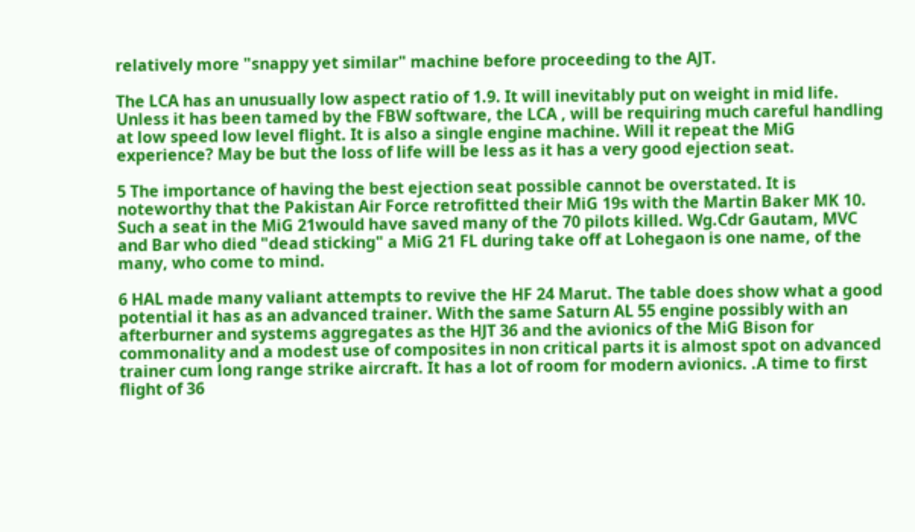relatively more "snappy yet similar" machine before proceeding to the AJT.

The LCA has an unusually low aspect ratio of 1.9. It will inevitably put on weight in mid life. Unless it has been tamed by the FBW software, the LCA , will be requiring much careful handling at low speed low level flight. It is also a single engine machine. Will it repeat the MiG experience? May be but the loss of life will be less as it has a very good ejection seat.

5 The importance of having the best ejection seat possible cannot be overstated. It is noteworthy that the Pakistan Air Force retrofitted their MiG 19s with the Martin Baker MK 10. Such a seat in the MiG 21would have saved many of the 70 pilots killed. Wg.Cdr Gautam, MVC and Bar who died "dead sticking" a MiG 21 FL during take off at Lohegaon is one name, of the many, who come to mind.

6 HAL made many valiant attempts to revive the HF 24 Marut. The table does show what a good potential it has as an advanced trainer. With the same Saturn AL 55 engine possibly with an afterburner and systems aggregates as the HJT 36 and the avionics of the MiG Bison for commonality and a modest use of composites in non critical parts it is almost spot on advanced trainer cum long range strike aircraft. It has a lot of room for modern avionics. .A time to first flight of 36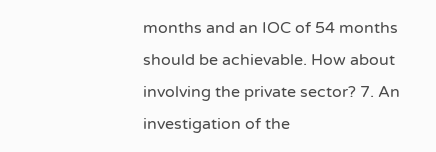months and an IOC of 54 months should be achievable. How about involving the private sector? 7. An investigation of the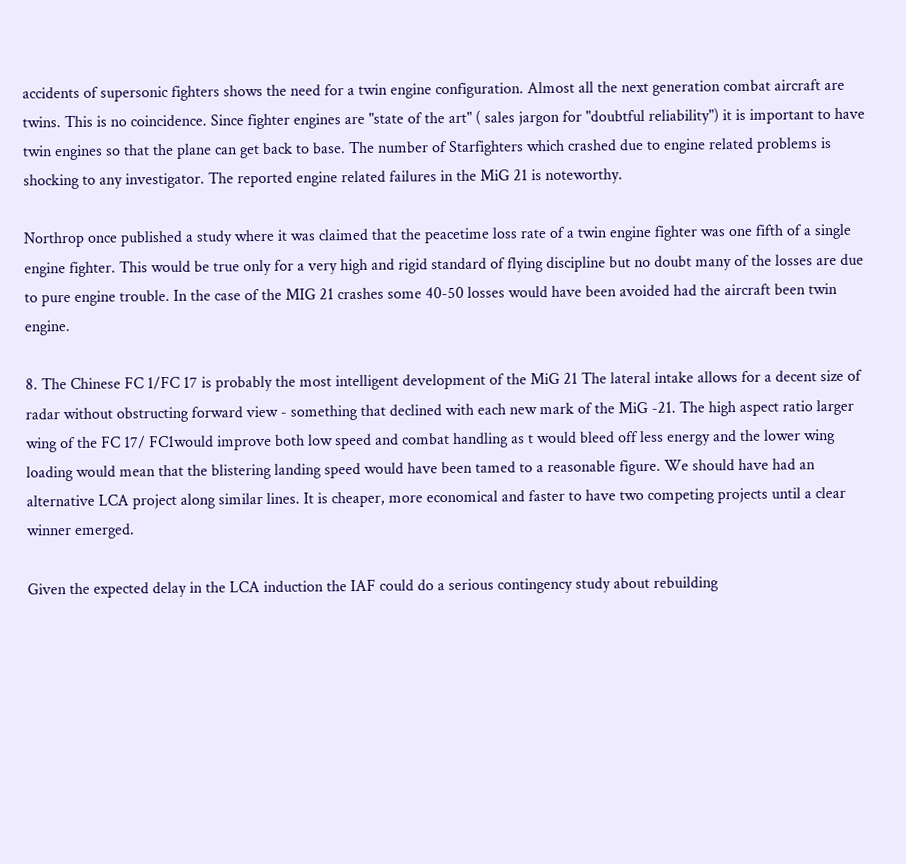accidents of supersonic fighters shows the need for a twin engine configuration. Almost all the next generation combat aircraft are twins. This is no coincidence. Since fighter engines are "state of the art" ( sales jargon for "doubtful reliability") it is important to have twin engines so that the plane can get back to base. The number of Starfighters which crashed due to engine related problems is shocking to any investigator. The reported engine related failures in the MiG 21 is noteworthy.

Northrop once published a study where it was claimed that the peacetime loss rate of a twin engine fighter was one fifth of a single engine fighter. This would be true only for a very high and rigid standard of flying discipline but no doubt many of the losses are due to pure engine trouble. In the case of the MIG 21 crashes some 40-50 losses would have been avoided had the aircraft been twin engine.

8. The Chinese FC 1/FC 17 is probably the most intelligent development of the MiG 21 The lateral intake allows for a decent size of radar without obstructing forward view - something that declined with each new mark of the MiG -21. The high aspect ratio larger wing of the FC 17/ FC1would improve both low speed and combat handling as t would bleed off less energy and the lower wing loading would mean that the blistering landing speed would have been tamed to a reasonable figure. We should have had an alternative LCA project along similar lines. It is cheaper, more economical and faster to have two competing projects until a clear winner emerged.

Given the expected delay in the LCA induction the IAF could do a serious contingency study about rebuilding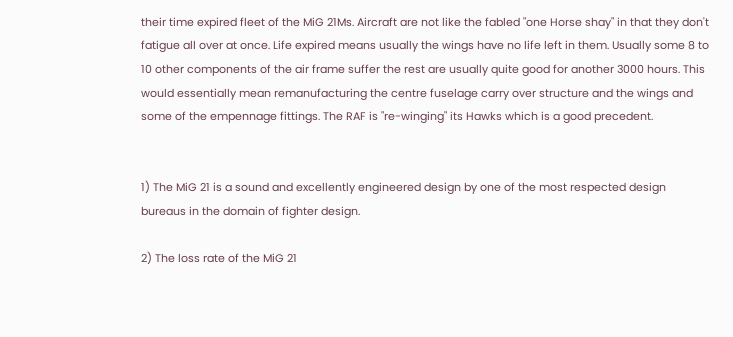their time expired fleet of the MiG 21Ms. Aircraft are not like the fabled "one Horse shay" in that they don't fatigue all over at once. Life expired means usually the wings have no life left in them. Usually some 8 to 10 other components of the air frame suffer the rest are usually quite good for another 3000 hours. This would essentially mean remanufacturing the centre fuselage carry over structure and the wings and some of the empennage fittings. The RAF is "re-winging" its Hawks which is a good precedent.


1) The MiG 21 is a sound and excellently engineered design by one of the most respected design bureaus in the domain of fighter design.

2) The loss rate of the MiG 21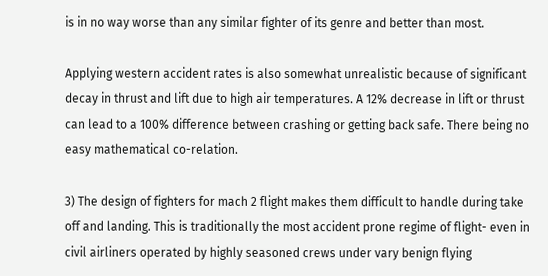is in no way worse than any similar fighter of its genre and better than most.

Applying western accident rates is also somewhat unrealistic because of significant decay in thrust and lift due to high air temperatures. A 12% decrease in lift or thrust can lead to a 100% difference between crashing or getting back safe. There being no easy mathematical co-relation.

3) The design of fighters for mach 2 flight makes them difficult to handle during take off and landing. This is traditionally the most accident prone regime of flight- even in civil airliners operated by highly seasoned crews under vary benign flying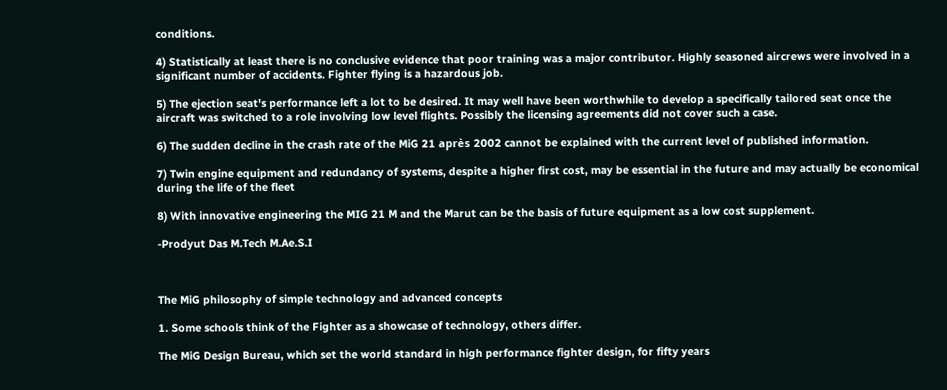conditions.

4) Statistically at least there is no conclusive evidence that poor training was a major contributor. Highly seasoned aircrews were involved in a significant number of accidents. Fighter flying is a hazardous job.

5) The ejection seat's performance left a lot to be desired. It may well have been worthwhile to develop a specifically tailored seat once the aircraft was switched to a role involving low level flights. Possibly the licensing agreements did not cover such a case.

6) The sudden decline in the crash rate of the MiG 21 après 2002 cannot be explained with the current level of published information.

7) Twin engine equipment and redundancy of systems, despite a higher first cost, may be essential in the future and may actually be economical during the life of the fleet

8) With innovative engineering the MIG 21 M and the Marut can be the basis of future equipment as a low cost supplement.

-Prodyut Das M.Tech M.Ae.S.I



The MiG philosophy of simple technology and advanced concepts

1. Some schools think of the Fighter as a showcase of technology, others differ.

The MiG Design Bureau, which set the world standard in high performance fighter design, for fifty years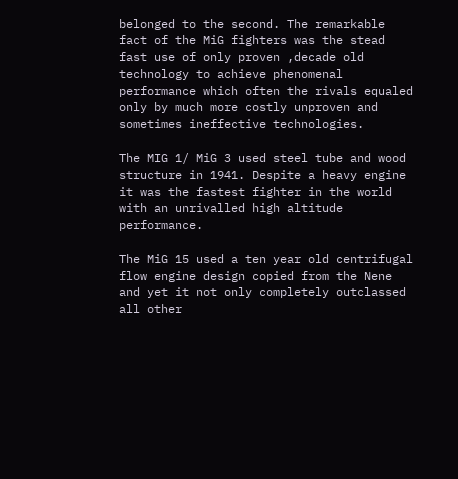belonged to the second. The remarkable fact of the MiG fighters was the stead fast use of only proven ,decade old technology to achieve phenomenal performance which often the rivals equaled only by much more costly unproven and sometimes ineffective technologies.

The MIG 1/ MiG 3 used steel tube and wood structure in 1941. Despite a heavy engine it was the fastest fighter in the world with an unrivalled high altitude performance.

The MiG 15 used a ten year old centrifugal flow engine design copied from the Nene and yet it not only completely outclassed all other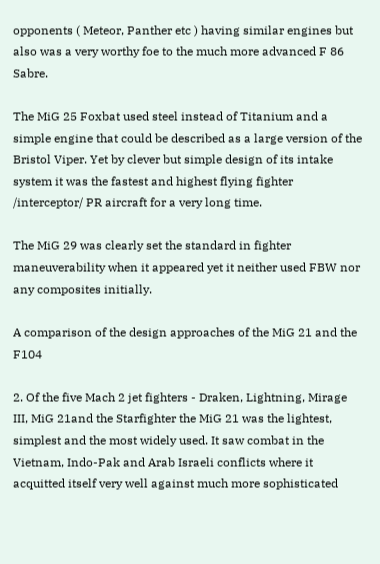opponents ( Meteor, Panther etc ) having similar engines but also was a very worthy foe to the much more advanced F 86 Sabre.

The MiG 25 Foxbat used steel instead of Titanium and a simple engine that could be described as a large version of the Bristol Viper. Yet by clever but simple design of its intake system it was the fastest and highest flying fighter /interceptor/ PR aircraft for a very long time.

The MiG 29 was clearly set the standard in fighter maneuverability when it appeared yet it neither used FBW nor any composites initially.

A comparison of the design approaches of the MiG 21 and the F104

2. Of the five Mach 2 jet fighters - Draken, Lightning, Mirage III, MiG 21and the Starfighter the MiG 21 was the lightest, simplest and the most widely used. It saw combat in the Vietnam, Indo-Pak and Arab Israeli conflicts where it acquitted itself very well against much more sophisticated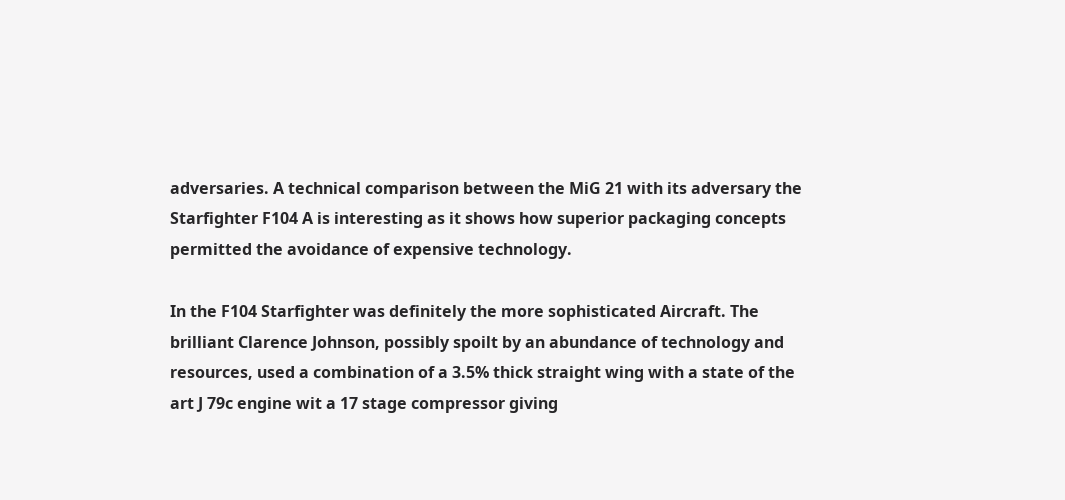adversaries. A technical comparison between the MiG 21 with its adversary the Starfighter F104 A is interesting as it shows how superior packaging concepts permitted the avoidance of expensive technology.

In the F104 Starfighter was definitely the more sophisticated Aircraft. The brilliant Clarence Johnson, possibly spoilt by an abundance of technology and resources, used a combination of a 3.5% thick straight wing with a state of the art J 79c engine wit a 17 stage compressor giving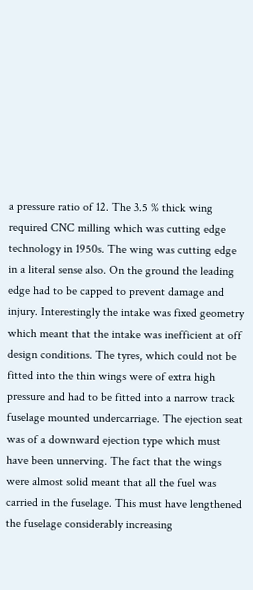a pressure ratio of 12. The 3.5 % thick wing required CNC milling which was cutting edge technology in 1950s. The wing was cutting edge in a literal sense also. On the ground the leading edge had to be capped to prevent damage and injury. Interestingly the intake was fixed geometry which meant that the intake was inefficient at off design conditions. The tyres, which could not be fitted into the thin wings were of extra high pressure and had to be fitted into a narrow track fuselage mounted undercarriage. The ejection seat was of a downward ejection type which must have been unnerving. The fact that the wings were almost solid meant that all the fuel was carried in the fuselage. This must have lengthened the fuselage considerably increasing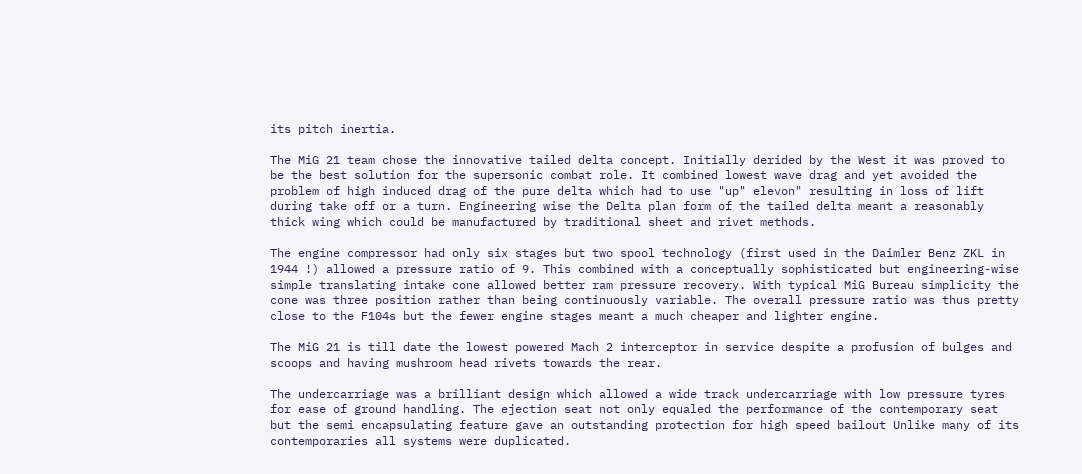its pitch inertia.

The MiG 21 team chose the innovative tailed delta concept. Initially derided by the West it was proved to be the best solution for the supersonic combat role. It combined lowest wave drag and yet avoided the problem of high induced drag of the pure delta which had to use "up" elevon" resulting in loss of lift during take off or a turn. Engineering wise the Delta plan form of the tailed delta meant a reasonably thick wing which could be manufactured by traditional sheet and rivet methods.

The engine compressor had only six stages but two spool technology (first used in the Daimler Benz ZKL in 1944 !) allowed a pressure ratio of 9. This combined with a conceptually sophisticated but engineering-wise simple translating intake cone allowed better ram pressure recovery. With typical MiG Bureau simplicity the cone was three position rather than being continuously variable. The overall pressure ratio was thus pretty close to the F104s but the fewer engine stages meant a much cheaper and lighter engine.

The MiG 21 is till date the lowest powered Mach 2 interceptor in service despite a profusion of bulges and scoops and having mushroom head rivets towards the rear.

The undercarriage was a brilliant design which allowed a wide track undercarriage with low pressure tyres for ease of ground handling. The ejection seat not only equaled the performance of the contemporary seat but the semi encapsulating feature gave an outstanding protection for high speed bailout Unlike many of its contemporaries all systems were duplicated.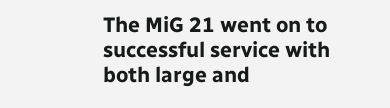The MiG 21 went on to successful service with both large and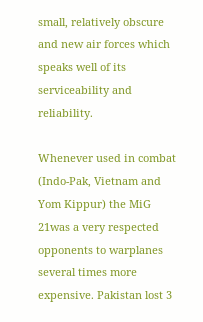small, relatively obscure and new air forces which speaks well of its serviceability and reliability.

Whenever used in combat (Indo-Pak, Vietnam and Yom Kippur) the MiG 21was a very respected opponents to warplanes several times more expensive. Pakistan lost 3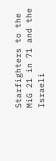Starfighters to the MiG 21 in 71 and the Israeli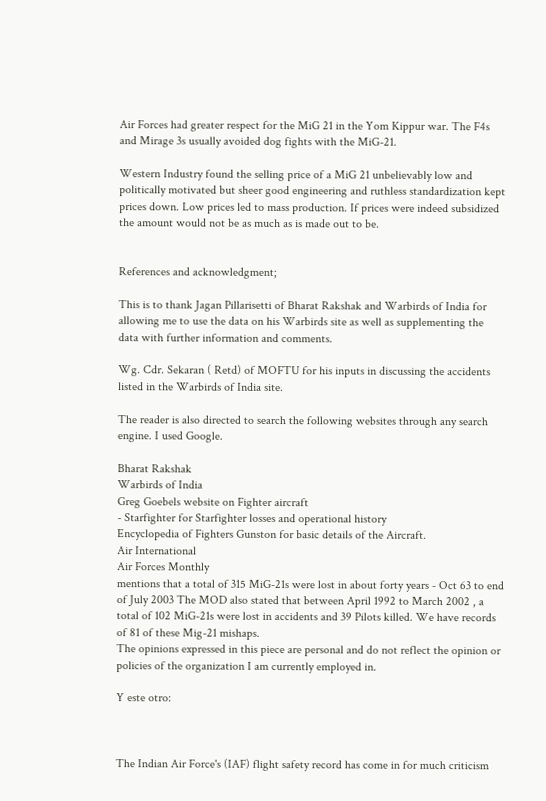Air Forces had greater respect for the MiG 21 in the Yom Kippur war. The F4s and Mirage 3s usually avoided dog fights with the MiG-21.

Western Industry found the selling price of a MiG 21 unbelievably low and politically motivated but sheer good engineering and ruthless standardization kept prices down. Low prices led to mass production. If prices were indeed subsidized the amount would not be as much as is made out to be.


References and acknowledgment;

This is to thank Jagan Pillarisetti of Bharat Rakshak and Warbirds of India for allowing me to use the data on his Warbirds site as well as supplementing the data with further information and comments.

Wg. Cdr. Sekaran ( Retd) of MOFTU for his inputs in discussing the accidents listed in the Warbirds of India site.

The reader is also directed to search the following websites through any search engine. I used Google.

Bharat Rakshak
Warbirds of India
Greg Goebels website on Fighter aircraft
- Starfighter for Starfighter losses and operational history
Encyclopedia of Fighters Gunston for basic details of the Aircraft.
Air International
Air Forces Monthly
mentions that a total of 315 MiG-21s were lost in about forty years - Oct 63 to end of July 2003 The MOD also stated that between April 1992 to March 2002 , a total of 102 MiG-21s were lost in accidents and 39 Pilots killed. We have records of 81 of these Mig-21 mishaps.
The opinions expressed in this piece are personal and do not reflect the opinion or policies of the organization I am currently employed in.

Y este otro:



The Indian Air Force's (IAF) flight safety record has come in for much criticism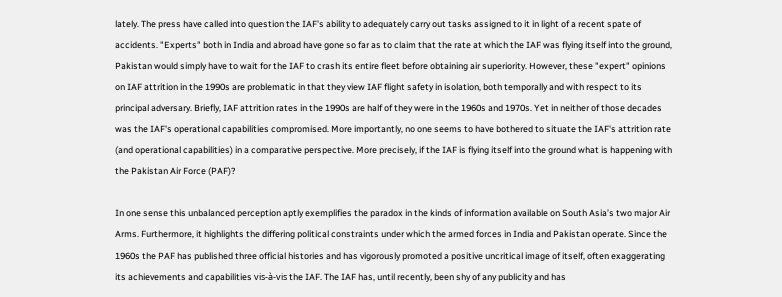lately. The press have called into question the IAF's ability to adequately carry out tasks assigned to it in light of a recent spate of accidents. "Experts" both in India and abroad have gone so far as to claim that the rate at which the IAF was flying itself into the ground, Pakistan would simply have to wait for the IAF to crash its entire fleet before obtaining air superiority. However, these "expert" opinions on IAF attrition in the 1990s are problematic in that they view IAF flight safety in isolation, both temporally and with respect to its principal adversary. Briefly, IAF attrition rates in the 1990s are half of they were in the 1960s and 1970s. Yet in neither of those decades was the IAF's operational capabilities compromised. More importantly, no one seems to have bothered to situate the IAF's attrition rate (and operational capabilities) in a comparative perspective. More precisely, if the IAF is flying itself into the ground what is happening with the Pakistan Air Force (PAF)?

In one sense this unbalanced perception aptly exemplifies the paradox in the kinds of information available on South Asia’s two major Air Arms. Furthermore, it highlights the differing political constraints under which the armed forces in India and Pakistan operate. Since the 1960s the PAF has published three official histories and has vigorously promoted a positive uncritical image of itself, often exaggerating its achievements and capabilities vis-à-vis the IAF. The IAF has, until recently, been shy of any publicity and has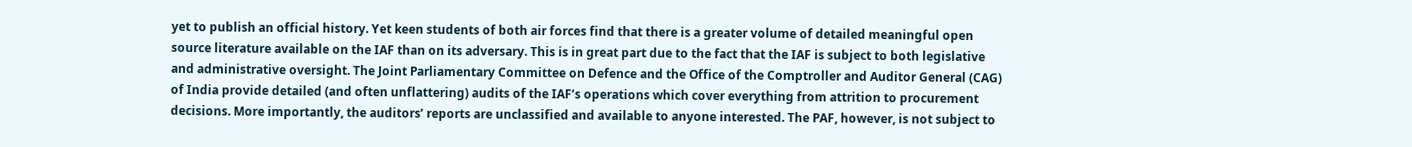yet to publish an official history. Yet keen students of both air forces find that there is a greater volume of detailed meaningful open source literature available on the IAF than on its adversary. This is in great part due to the fact that the IAF is subject to both legislative and administrative oversight. The Joint Parliamentary Committee on Defence and the Office of the Comptroller and Auditor General (CAG) of India provide detailed (and often unflattering) audits of the IAF’s operations which cover everything from attrition to procurement decisions. More importantly, the auditors’ reports are unclassified and available to anyone interested. The PAF, however, is not subject to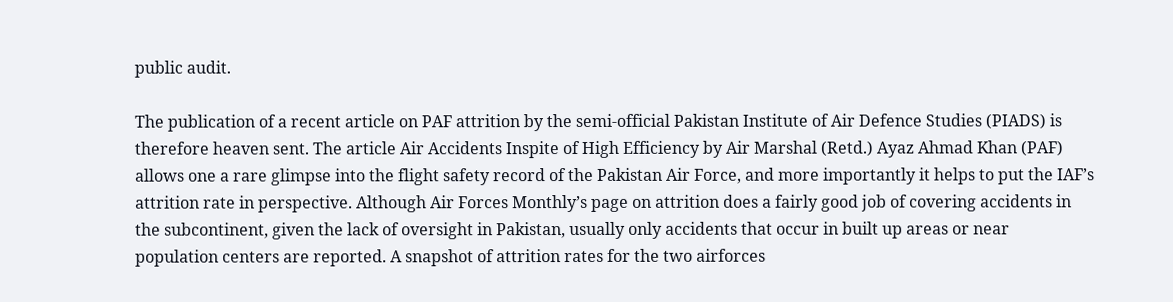public audit.

The publication of a recent article on PAF attrition by the semi-official Pakistan Institute of Air Defence Studies (PIADS) is therefore heaven sent. The article Air Accidents Inspite of High Efficiency by Air Marshal (Retd.) Ayaz Ahmad Khan (PAF) allows one a rare glimpse into the flight safety record of the Pakistan Air Force, and more importantly it helps to put the IAF’s attrition rate in perspective. Although Air Forces Monthly’s page on attrition does a fairly good job of covering accidents in the subcontinent, given the lack of oversight in Pakistan, usually only accidents that occur in built up areas or near population centers are reported. A snapshot of attrition rates for the two airforces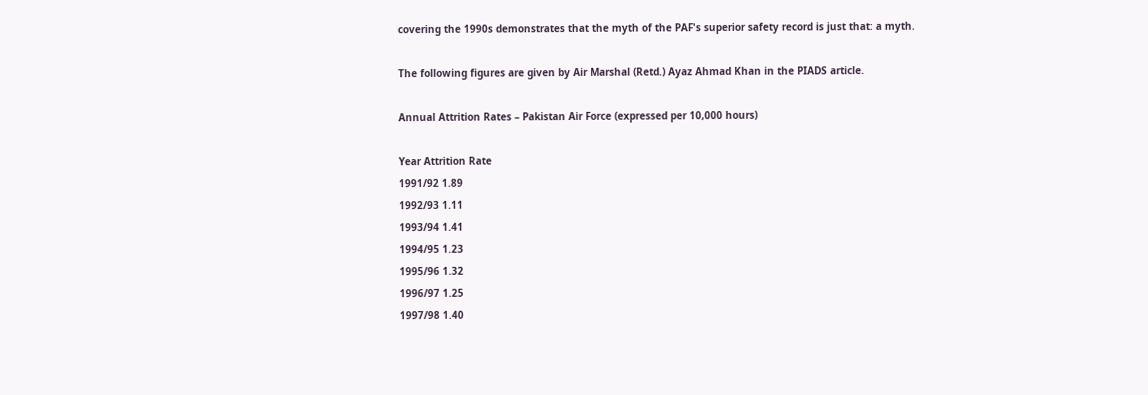covering the 1990s demonstrates that the myth of the PAF's superior safety record is just that: a myth.

The following figures are given by Air Marshal (Retd.) Ayaz Ahmad Khan in the PIADS article.

Annual Attrition Rates – Pakistan Air Force (expressed per 10,000 hours)

Year Attrition Rate
1991/92 1.89
1992/93 1.11
1993/94 1.41
1994/95 1.23
1995/96 1.32
1996/97 1.25
1997/98 1.40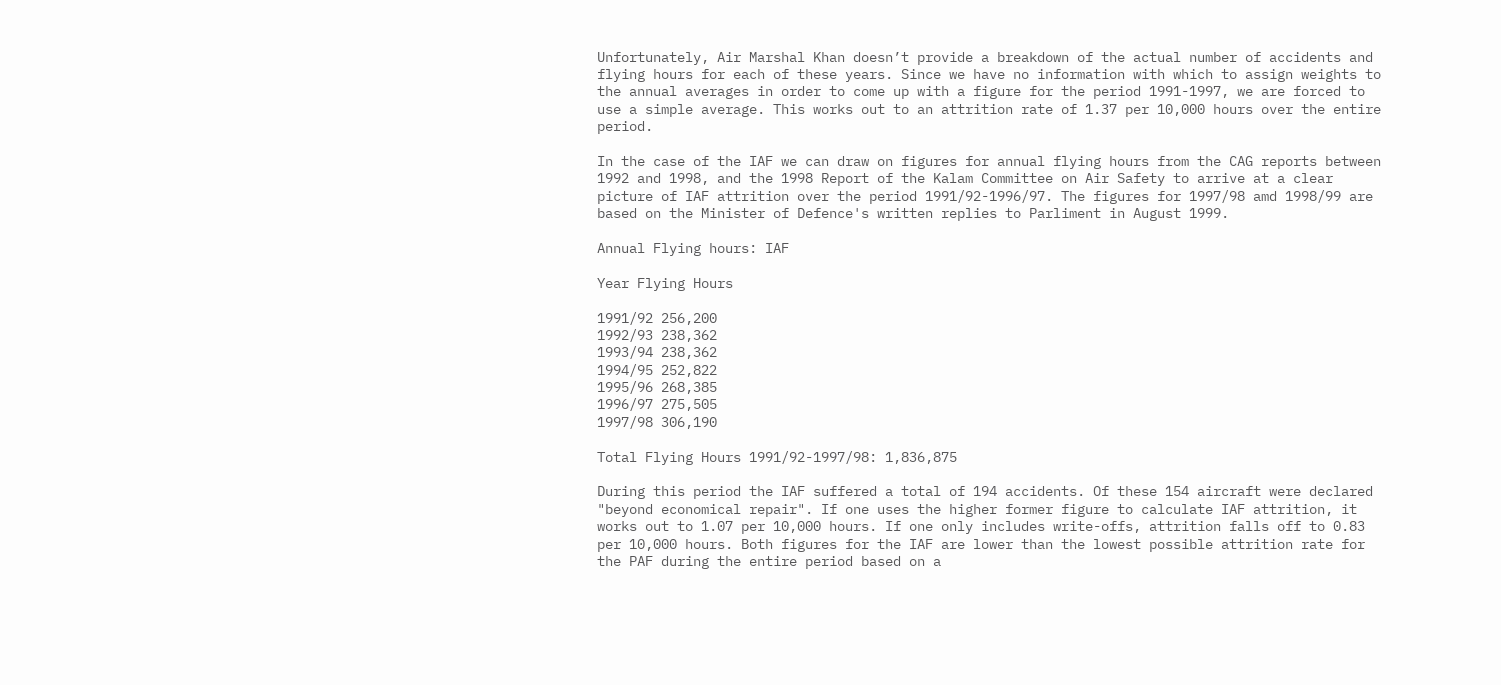Unfortunately, Air Marshal Khan doesn’t provide a breakdown of the actual number of accidents and flying hours for each of these years. Since we have no information with which to assign weights to the annual averages in order to come up with a figure for the period 1991-1997, we are forced to use a simple average. This works out to an attrition rate of 1.37 per 10,000 hours over the entire period.

In the case of the IAF we can draw on figures for annual flying hours from the CAG reports between 1992 and 1998, and the 1998 Report of the Kalam Committee on Air Safety to arrive at a clear picture of IAF attrition over the period 1991/92-1996/97. The figures for 1997/98 amd 1998/99 are based on the Minister of Defence's written replies to Parliment in August 1999.

Annual Flying hours: IAF

Year Flying Hours

1991/92 256,200
1992/93 238,362
1993/94 238,362
1994/95 252,822
1995/96 268,385
1996/97 275,505
1997/98 306,190

Total Flying Hours 1991/92-1997/98: 1,836,875

During this period the IAF suffered a total of 194 accidents. Of these 154 aircraft were declared "beyond economical repair". If one uses the higher former figure to calculate IAF attrition, it works out to 1.07 per 10,000 hours. If one only includes write-offs, attrition falls off to 0.83 per 10,000 hours. Both figures for the IAF are lower than the lowest possible attrition rate for the PAF during the entire period based on a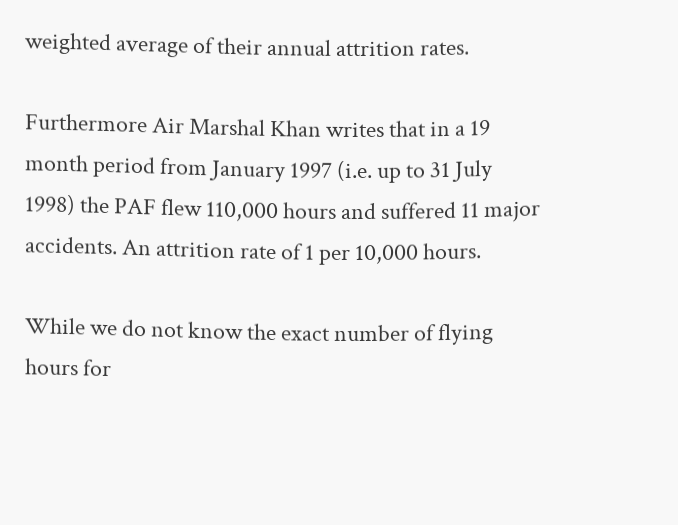weighted average of their annual attrition rates.

Furthermore Air Marshal Khan writes that in a 19 month period from January 1997 (i.e. up to 31 July 1998) the PAF flew 110,000 hours and suffered 11 major accidents. An attrition rate of 1 per 10,000 hours.

While we do not know the exact number of flying hours for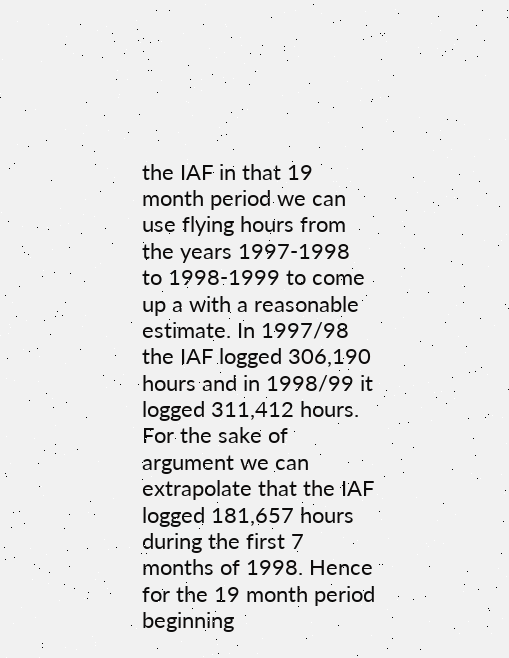the IAF in that 19 month period we can use flying hours from the years 1997-1998 to 1998-1999 to come up a with a reasonable estimate. In 1997/98 the IAF logged 306,190 hours and in 1998/99 it logged 311,412 hours. For the sake of argument we can extrapolate that the IAF logged 181,657 hours during the first 7 months of 1998. Hence for the 19 month period beginning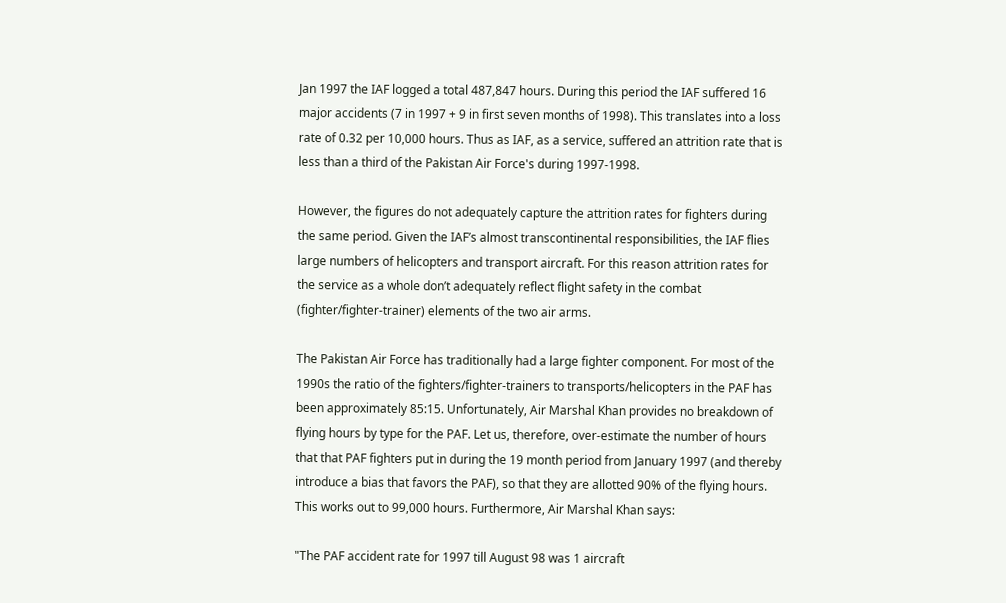Jan 1997 the IAF logged a total 487,847 hours. During this period the IAF suffered 16 major accidents (7 in 1997 + 9 in first seven months of 1998). This translates into a loss rate of 0.32 per 10,000 hours. Thus as IAF, as a service, suffered an attrition rate that is less than a third of the Pakistan Air Force's during 1997-1998.

However, the figures do not adequately capture the attrition rates for fighters during the same period. Given the IAF’s almost transcontinental responsibilities, the IAF flies large numbers of helicopters and transport aircraft. For this reason attrition rates for the service as a whole don’t adequately reflect flight safety in the combat (fighter/fighter-trainer) elements of the two air arms.

The Pakistan Air Force has traditionally had a large fighter component. For most of the 1990s the ratio of the fighters/fighter-trainers to transports/helicopters in the PAF has been approximately 85:15. Unfortunately, Air Marshal Khan provides no breakdown of flying hours by type for the PAF. Let us, therefore, over-estimate the number of hours that that PAF fighters put in during the 19 month period from January 1997 (and thereby introduce a bias that favors the PAF), so that they are allotted 90% of the flying hours. This works out to 99,000 hours. Furthermore, Air Marshal Khan says:

"The PAF accident rate for 1997 till August 98 was 1 aircraft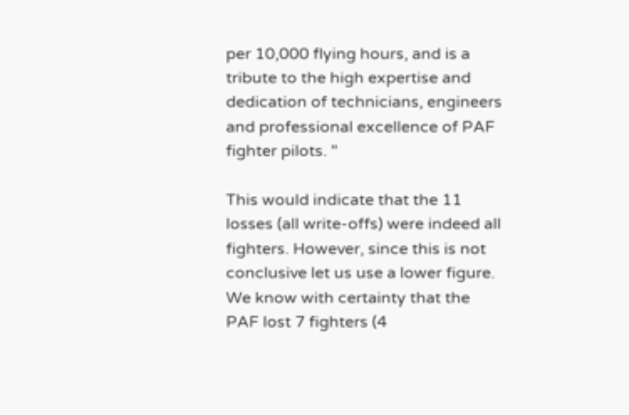per 10,000 flying hours, and is a tribute to the high expertise and dedication of technicians, engineers and professional excellence of PAF fighter pilots. "

This would indicate that the 11 losses (all write-offs) were indeed all fighters. However, since this is not conclusive let us use a lower figure. We know with certainty that the PAF lost 7 fighters (4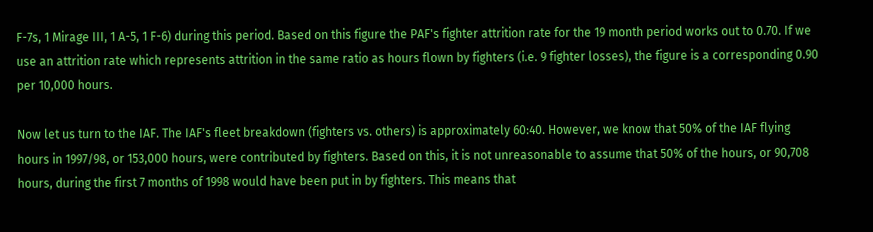F-7s, 1 Mirage III, 1 A-5, 1 F-6) during this period. Based on this figure the PAF's fighter attrition rate for the 19 month period works out to 0.70. If we use an attrition rate which represents attrition in the same ratio as hours flown by fighters (i.e. 9 fighter losses), the figure is a corresponding 0.90 per 10,000 hours.

Now let us turn to the IAF. The IAF's fleet breakdown (fighters vs. others) is approximately 60:40. However, we know that 50% of the IAF flying hours in 1997/98, or 153,000 hours, were contributed by fighters. Based on this, it is not unreasonable to assume that 50% of the hours, or 90,708 hours, during the first 7 months of 1998 would have been put in by fighters. This means that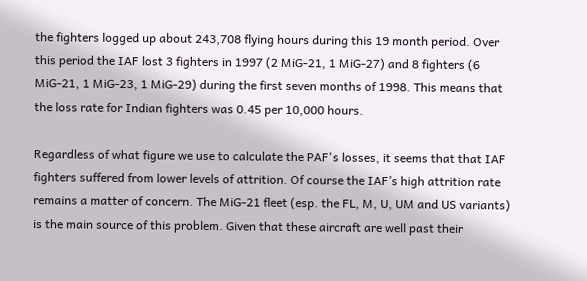the fighters logged up about 243,708 flying hours during this 19 month period. Over this period the IAF lost 3 fighters in 1997 (2 MiG-21, 1 MiG-27) and 8 fighters (6 MiG-21, 1 MiG-23, 1 MiG-29) during the first seven months of 1998. This means that the loss rate for Indian fighters was 0.45 per 10,000 hours.

Regardless of what figure we use to calculate the PAF's losses, it seems that that IAF fighters suffered from lower levels of attrition. Of course the IAF’s high attrition rate remains a matter of concern. The MiG-21 fleet (esp. the FL, M, U, UM and US variants) is the main source of this problem. Given that these aircraft are well past their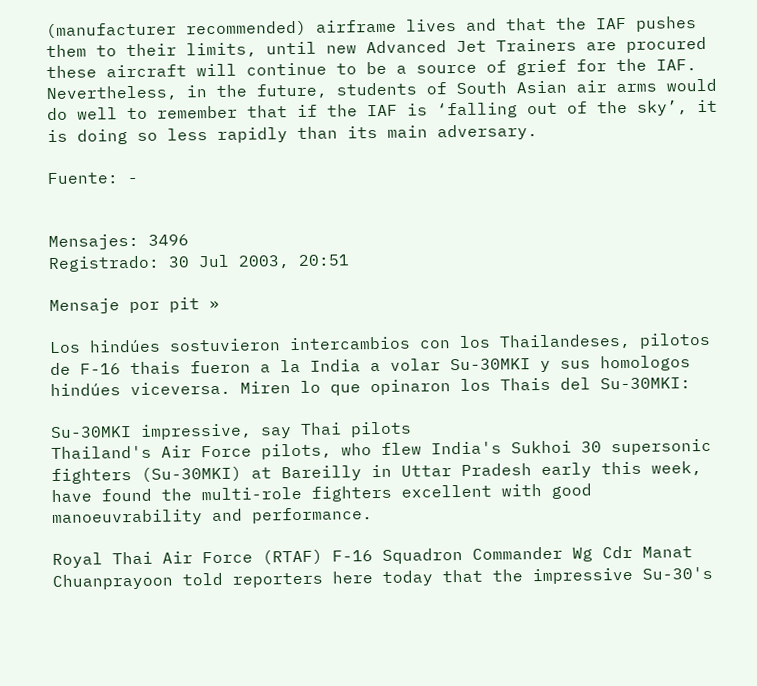(manufacturer recommended) airframe lives and that the IAF pushes them to their limits, until new Advanced Jet Trainers are procured these aircraft will continue to be a source of grief for the IAF. Nevertheless, in the future, students of South Asian air arms would do well to remember that if the IAF is ‘falling out of the sky’, it is doing so less rapidly than its main adversary.

Fuente: -


Mensajes: 3496
Registrado: 30 Jul 2003, 20:51

Mensaje por pit »

Los hindúes sostuvieron intercambios con los Thailandeses, pilotos de F-16 thais fueron a la India a volar Su-30MKI y sus homologos hindúes viceversa. Miren lo que opinaron los Thais del Su-30MKI:

Su-30MKI impressive, say Thai pilots
Thailand's Air Force pilots, who flew India's Sukhoi 30 supersonic fighters (Su-30MKI) at Bareilly in Uttar Pradesh early this week, have found the multi-role fighters excellent with good manoeuvrability and performance.

Royal Thai Air Force (RTAF) F-16 Squadron Commander Wg Cdr Manat Chuanprayoon told reporters here today that the impressive Su-30's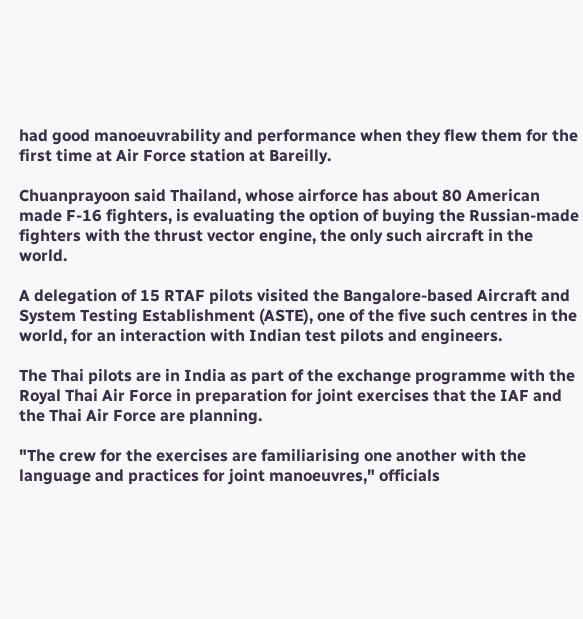had good manoeuvrability and performance when they flew them for the first time at Air Force station at Bareilly.

Chuanprayoon said Thailand, whose airforce has about 80 American made F-16 fighters, is evaluating the option of buying the Russian-made fighters with the thrust vector engine, the only such aircraft in the world.

A delegation of 15 RTAF pilots visited the Bangalore-based Aircraft and System Testing Establishment (ASTE), one of the five such centres in the world, for an interaction with Indian test pilots and engineers.

The Thai pilots are in India as part of the exchange programme with the Royal Thai Air Force in preparation for joint exercises that the IAF and the Thai Air Force are planning.

"The crew for the exercises are familiarising one another with the language and practices for joint manoeuvres," officials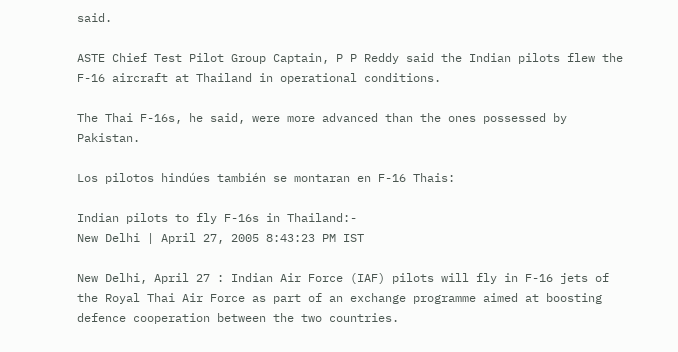said.

ASTE Chief Test Pilot Group Captain, P P Reddy said the Indian pilots flew the F-16 aircraft at Thailand in operational conditions.

The Thai F-16s, he said, were more advanced than the ones possessed by Pakistan.

Los pilotos hindúes también se montaran en F-16 Thais:

Indian pilots to fly F-16s in Thailand:-
New Delhi | April 27, 2005 8:43:23 PM IST

New Delhi, April 27 : Indian Air Force (IAF) pilots will fly in F-16 jets of the Royal Thai Air Force as part of an exchange programme aimed at boosting defence cooperation between the two countries.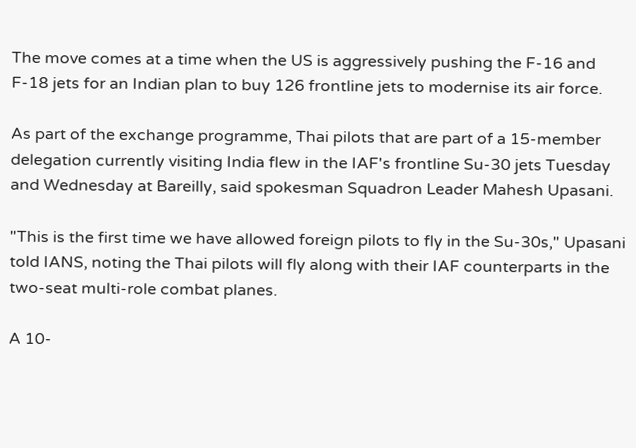The move comes at a time when the US is aggressively pushing the F-16 and F-18 jets for an Indian plan to buy 126 frontline jets to modernise its air force.

As part of the exchange programme, Thai pilots that are part of a 15-member delegation currently visiting India flew in the IAF's frontline Su-30 jets Tuesday and Wednesday at Bareilly, said spokesman Squadron Leader Mahesh Upasani.

"This is the first time we have allowed foreign pilots to fly in the Su-30s," Upasani told IANS, noting the Thai pilots will fly along with their IAF counterparts in the two-seat multi-role combat planes.

A 10-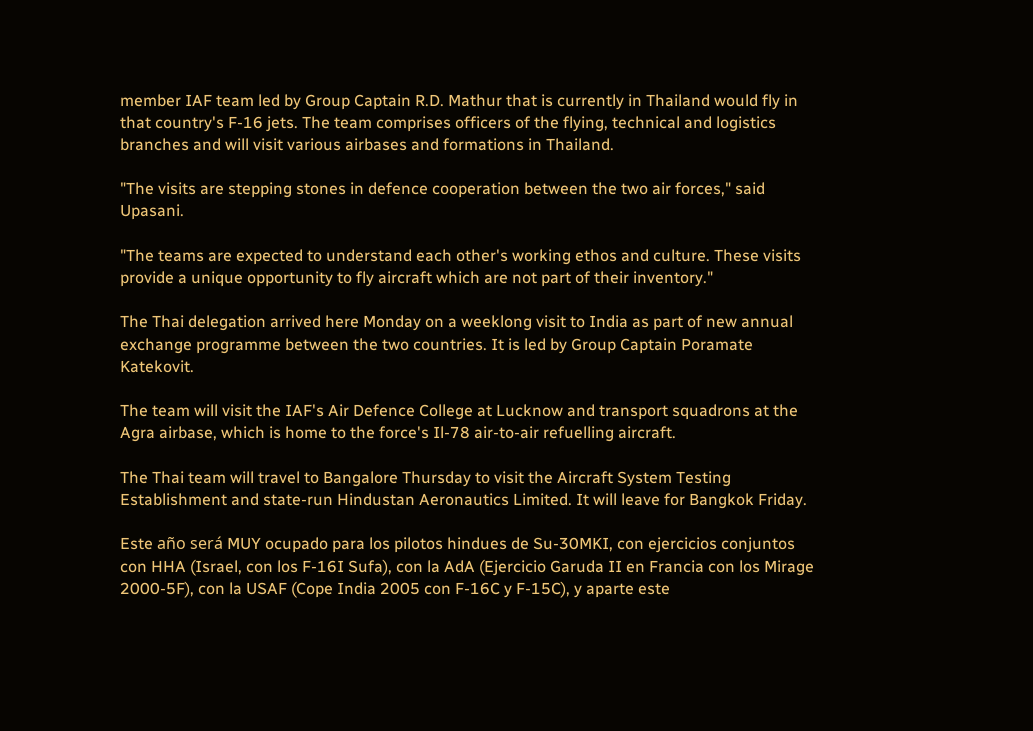member IAF team led by Group Captain R.D. Mathur that is currently in Thailand would fly in that country's F-16 jets. The team comprises officers of the flying, technical and logistics branches and will visit various airbases and formations in Thailand.

"The visits are stepping stones in defence cooperation between the two air forces," said Upasani.

"The teams are expected to understand each other's working ethos and culture. These visits provide a unique opportunity to fly aircraft which are not part of their inventory."

The Thai delegation arrived here Monday on a weeklong visit to India as part of new annual exchange programme between the two countries. It is led by Group Captain Poramate Katekovit.

The team will visit the IAF's Air Defence College at Lucknow and transport squadrons at the Agra airbase, which is home to the force's Il-78 air-to-air refuelling aircraft.

The Thai team will travel to Bangalore Thursday to visit the Aircraft System Testing Establishment and state-run Hindustan Aeronautics Limited. It will leave for Bangkok Friday.

Este año será MUY ocupado para los pilotos hindues de Su-30MKI, con ejercicios conjuntos con HHA (Israel, con los F-16I Sufa), con la AdA (Ejercicio Garuda II en Francia con los Mirage 2000-5F), con la USAF (Cope India 2005 con F-16C y F-15C), y aparte este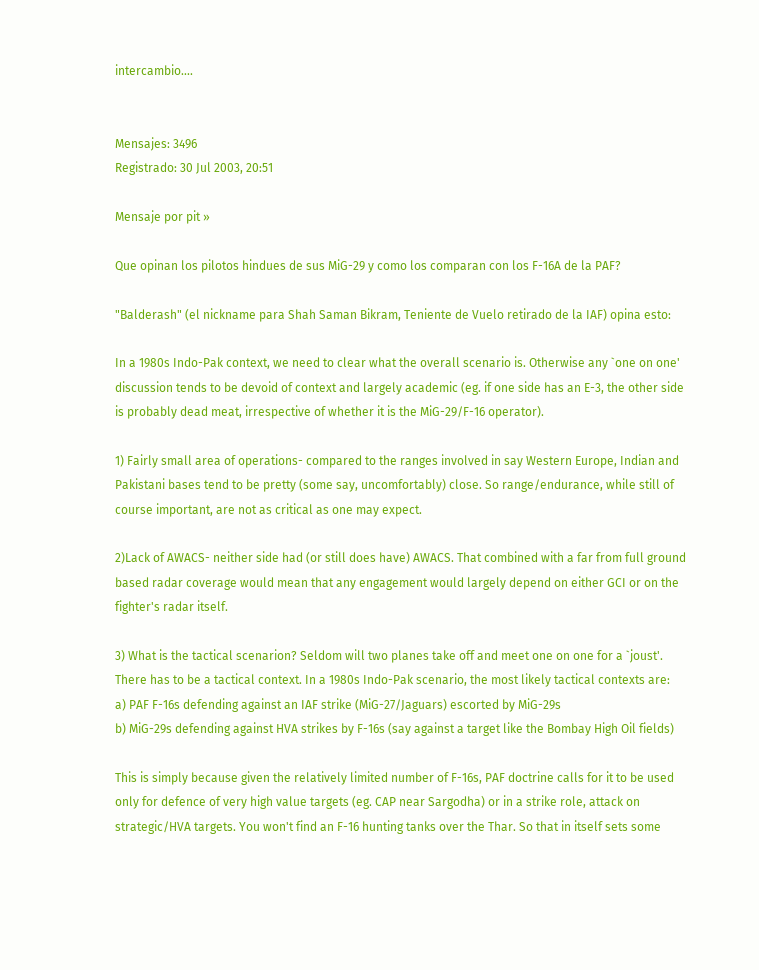intercambio....


Mensajes: 3496
Registrado: 30 Jul 2003, 20:51

Mensaje por pit »

Que opinan los pilotos hindues de sus MiG-29 y como los comparan con los F-16A de la PAF?

"Balderash" (el nickname para Shah Saman Bikram, Teniente de Vuelo retirado de la IAF) opina esto:

In a 1980s Indo-Pak context, we need to clear what the overall scenario is. Otherwise any `one on one' discussion tends to be devoid of context and largely academic (eg. if one side has an E-3, the other side is probably dead meat, irrespective of whether it is the MiG-29/F-16 operator).

1) Fairly small area of operations- compared to the ranges involved in say Western Europe, Indian and Pakistani bases tend to be pretty (some say, uncomfortably) close. So range/endurance, while still of course important, are not as critical as one may expect.

2)Lack of AWACS- neither side had (or still does have) AWACS. That combined with a far from full ground based radar coverage would mean that any engagement would largely depend on either GCI or on the fighter's radar itself.

3) What is the tactical scenarion? Seldom will two planes take off and meet one on one for a `joust'. There has to be a tactical context. In a 1980s Indo-Pak scenario, the most likely tactical contexts are:
a) PAF F-16s defending against an IAF strike (MiG-27/Jaguars) escorted by MiG-29s
b) MiG-29s defending against HVA strikes by F-16s (say against a target like the Bombay High Oil fields)

This is simply because given the relatively limited number of F-16s, PAF doctrine calls for it to be used only for defence of very high value targets (eg. CAP near Sargodha) or in a strike role, attack on strategic/HVA targets. You won't find an F-16 hunting tanks over the Thar. So that in itself sets some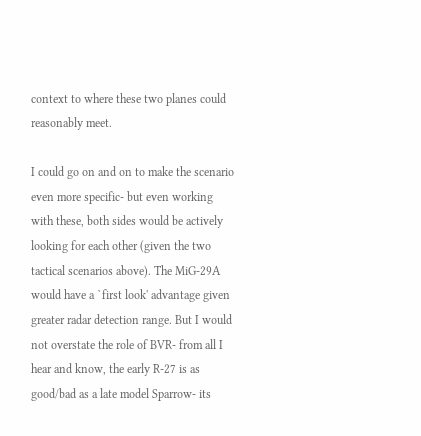context to where these two planes could reasonably meet.

I could go on and on to make the scenario even more specific- but even working with these, both sides would be actively looking for each other (given the two tactical scenarios above). The MiG-29A would have a `first look' advantage given greater radar detection range. But I would not overstate the role of BVR- from all I hear and know, the early R-27 is as good/bad as a late model Sparrow- its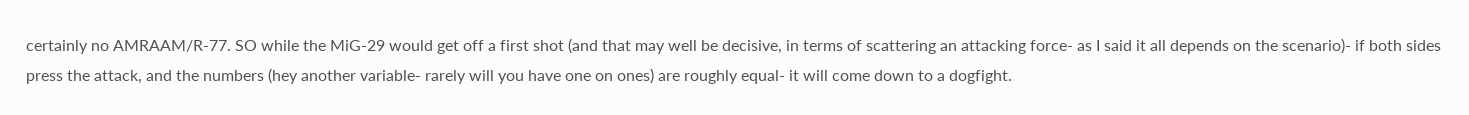certainly no AMRAAM/R-77. SO while the MiG-29 would get off a first shot (and that may well be decisive, in terms of scattering an attacking force- as I said it all depends on the scenario)- if both sides press the attack, and the numbers (hey another variable- rarely will you have one on ones) are roughly equal- it will come down to a dogfight.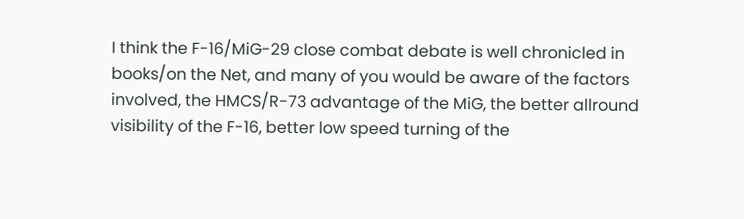I think the F-16/MiG-29 close combat debate is well chronicled in books/on the Net, and many of you would be aware of the factors involved, the HMCS/R-73 advantage of the MiG, the better allround visibility of the F-16, better low speed turning of the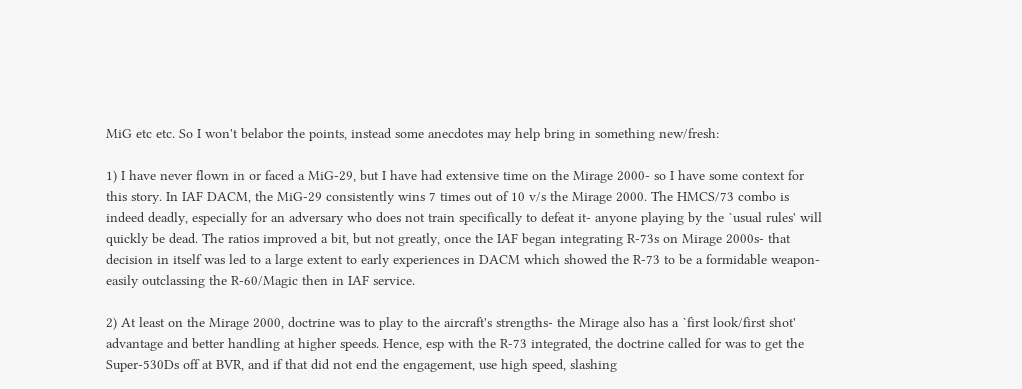MiG etc etc. So I won't belabor the points, instead some anecdotes may help bring in something new/fresh:

1) I have never flown in or faced a MiG-29, but I have had extensive time on the Mirage 2000- so I have some context for this story. In IAF DACM, the MiG-29 consistently wins 7 times out of 10 v/s the Mirage 2000. The HMCS/73 combo is indeed deadly, especially for an adversary who does not train specifically to defeat it- anyone playing by the `usual rules' will quickly be dead. The ratios improved a bit, but not greatly, once the IAF began integrating R-73s on Mirage 2000s- that decision in itself was led to a large extent to early experiences in DACM which showed the R-73 to be a formidable weapon- easily outclassing the R-60/Magic then in IAF service.

2) At least on the Mirage 2000, doctrine was to play to the aircraft's strengths- the Mirage also has a `first look/first shot' advantage and better handling at higher speeds. Hence, esp with the R-73 integrated, the doctrine called for was to get the Super-530Ds off at BVR, and if that did not end the engagement, use high speed, slashing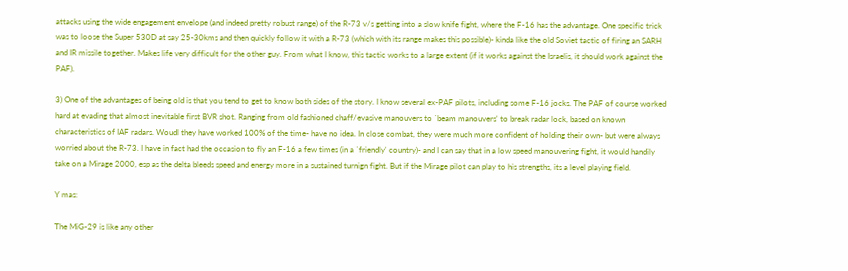attacks using the wide engagement envelope (and indeed pretty robust range) of the R-73 v/s getting into a slow knife fight, where the F-16 has the advantage. One specific trick was to loose the Super 530D at say 25-30kms and then quickly follow it with a R-73 (which with its range makes this possible)- kinda like the old Soviet tactic of firing an SARH and IR missile together. Makes life very difficult for the other guy. From what I know, this tactic works to a large extent (if it works against the Israelis, it should work against the PAF).

3) One of the advantages of being old is that you tend to get to know both sides of the story. I know several ex-PAF pilots, including some F-16 jocks. The PAF of course worked hard at evading that almost inevitable first BVR shot. Ranging from old fashioned chaff/evasive manouvers to `beam manouvers' to break radar lock, based on known characteristics of IAF radars. Woudl they have worked 100% of the time- have no idea. In close combat, they were much more confident of holding their own- but were always worried about the R-73. I have in fact had the occasion to fly an F-16 a few times (in a `friendly' country)- and I can say that in a low speed manouvering fight, it would handily take on a Mirage 2000, esp as the delta bleeds speed and energy more in a sustained turnign fight. But if the Mirage pilot can play to his strengths, its a level playing field.

Y mas:

The MiG-29 is like any other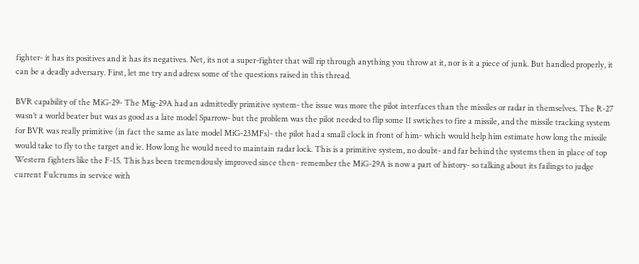fighter- it has its positives and it has its negatives. Net, its not a super-fighter that will rip through anything you throw at it, nor is it a piece of junk. But handled properly, it can be a deadly adversary. First, let me try and adress some of the questions raised in this thread.

BVR capability of the MiG-29- The Mig-29A had an admittedly primitive system- the issue was more the pilot interfaces than the missiles or radar in themselves. The R-27 wasn’t a world beater but was as good as a late model Sparrow- but the problem was the pilot needed to flip some 11 swtiches to fire a missile, and the missile tracking system for BVR was really primitive (in fact the same as late model MiG-23MFs)- the pilot had a small clock in front of him- which would help him estimate how long the missile would take to fly to the target and ie. How long he would need to maintain radar lock. This is a primitive system, no doubt- and far behind the systems then in place of top Western fighters like the F-15. This has been tremendously improved since then- remember the MiG-29A is now a part of history- so talking about its failings to judge current Fulcrums in service with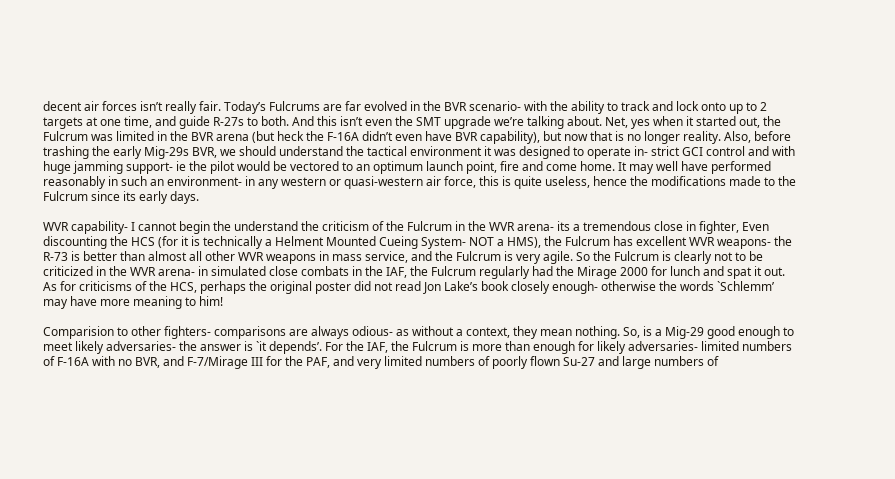decent air forces isn’t really fair. Today’s Fulcrums are far evolved in the BVR scenario- with the ability to track and lock onto up to 2 targets at one time, and guide R-27s to both. And this isn’t even the SMT upgrade we’re talking about. Net, yes when it started out, the Fulcrum was limited in the BVR arena (but heck the F-16A didn’t even have BVR capability), but now that is no longer reality. Also, before trashing the early Mig-29s BVR, we should understand the tactical environment it was designed to operate in- strict GCI control and with huge jamming support- ie the pilot would be vectored to an optimum launch point, fire and come home. It may well have performed reasonably in such an environment- in any western or quasi-western air force, this is quite useless, hence the modifications made to the Fulcrum since its early days.

WVR capability- I cannot begin the understand the criticism of the Fulcrum in the WVR arena- its a tremendous close in fighter, Even discounting the HCS (for it is technically a Helment Mounted Cueing System- NOT a HMS), the Fulcrum has excellent WVR weapons- the R-73 is better than almost all other WVR weapons in mass service, and the Fulcrum is very agile. So the Fulcrum is clearly not to be criticized in the WVR arena- in simulated close combats in the IAF, the Fulcrum regularly had the Mirage 2000 for lunch and spat it out. As for criticisms of the HCS, perhaps the original poster did not read Jon Lake’s book closely enough- otherwise the words `Schlemm’ may have more meaning to him!

Comparision to other fighters- comparisons are always odious- as without a context, they mean nothing. So, is a Mig-29 good enough to meet likely adversaries- the answer is `it depends’. For the IAF, the Fulcrum is more than enough for likely adversaries- limited numbers of F-16A with no BVR, and F-7/Mirage III for the PAF, and very limited numbers of poorly flown Su-27 and large numbers of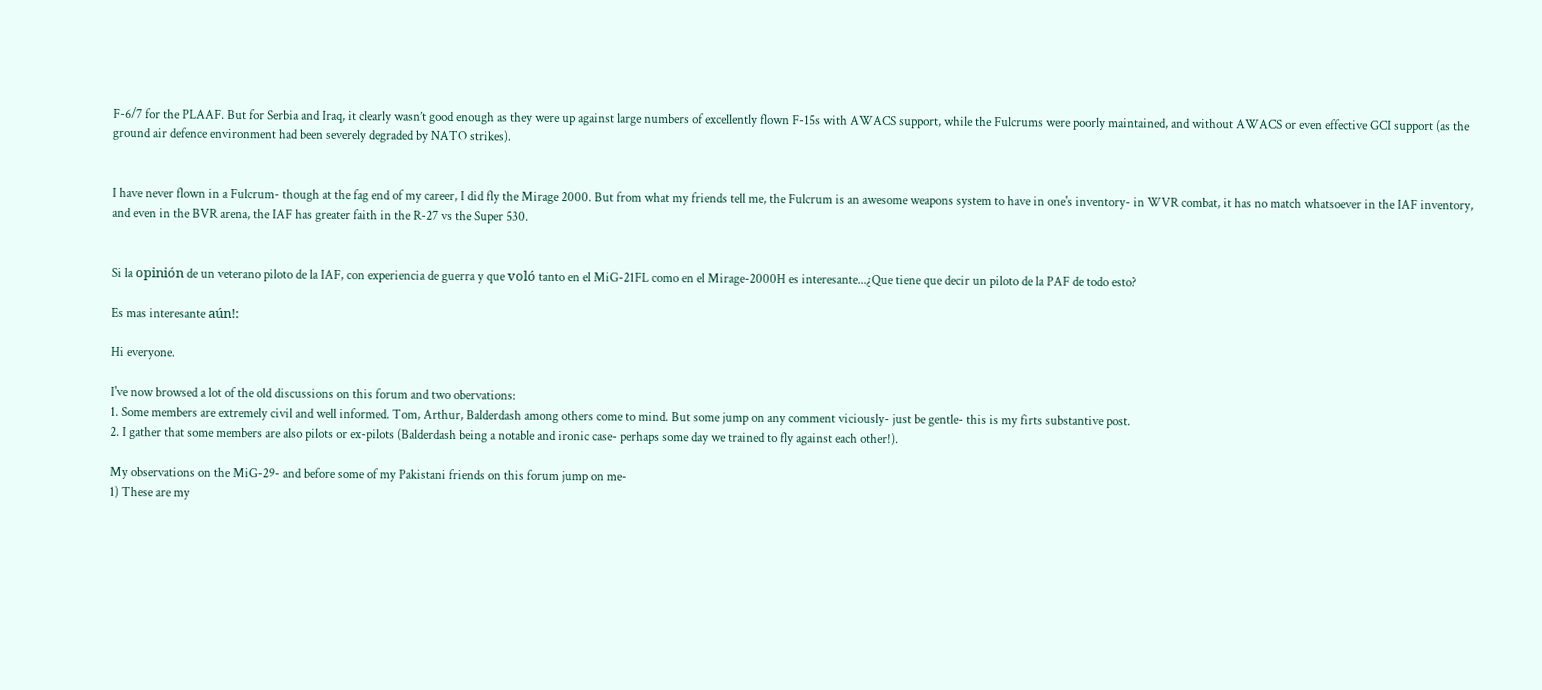F-6/7 for the PLAAF. But for Serbia and Iraq, it clearly wasn’t good enough as they were up against large numbers of excellently flown F-15s with AWACS support, while the Fulcrums were poorly maintained, and without AWACS or even effective GCI support (as the ground air defence environment had been severely degraded by NATO strikes).


I have never flown in a Fulcrum- though at the fag end of my career, I did fly the Mirage 2000. But from what my friends tell me, the Fulcrum is an awesome weapons system to have in one's inventory- in WVR combat, it has no match whatsoever in the IAF inventory, and even in the BVR arena, the IAF has greater faith in the R-27 vs the Super 530.


Si la opinión de un veterano piloto de la IAF, con experiencia de guerra y que voló tanto en el MiG-21FL como en el Mirage-2000H es interesante...¿Que tiene que decir un piloto de la PAF de todo esto?

Es mas interesante aún!:

Hi everyone.

I've now browsed a lot of the old discussions on this forum and two obervations:
1. Some members are extremely civil and well informed. Tom, Arthur, Balderdash among others come to mind. But some jump on any comment viciously- just be gentle- this is my firts substantive post.
2. I gather that some members are also pilots or ex-pilots (Balderdash being a notable and ironic case- perhaps some day we trained to fly against each other!).

My observations on the MiG-29- and before some of my Pakistani friends on this forum jump on me-
1) These are my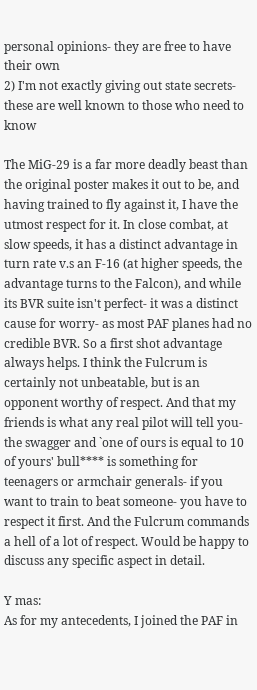personal opinions- they are free to have their own
2) I'm not exactly giving out state secrets- these are well known to those who need to know

The MiG-29 is a far more deadly beast than the original poster makes it out to be, and having trained to fly against it, I have the utmost respect for it. In close combat, at slow speeds, it has a distinct advantage in turn rate v.s an F-16 (at higher speeds, the advantage turns to the Falcon), and while its BVR suite isn't perfect- it was a distinct cause for worry- as most PAF planes had no credible BVR. So a first shot advantage always helps. I think the Fulcrum is certainly not unbeatable, but is an opponent worthy of respect. And that my friends is what any real pilot will tell you- the swagger and `one of ours is equal to 10 of yours' bull**** is something for teenagers or armchair generals- if you want to train to beat someone- you have to respect it first. And the Fulcrum commands a hell of a lot of respect. Would be happy to discuss any specific aspect in detail.

Y mas:
As for my antecedents, I joined the PAF in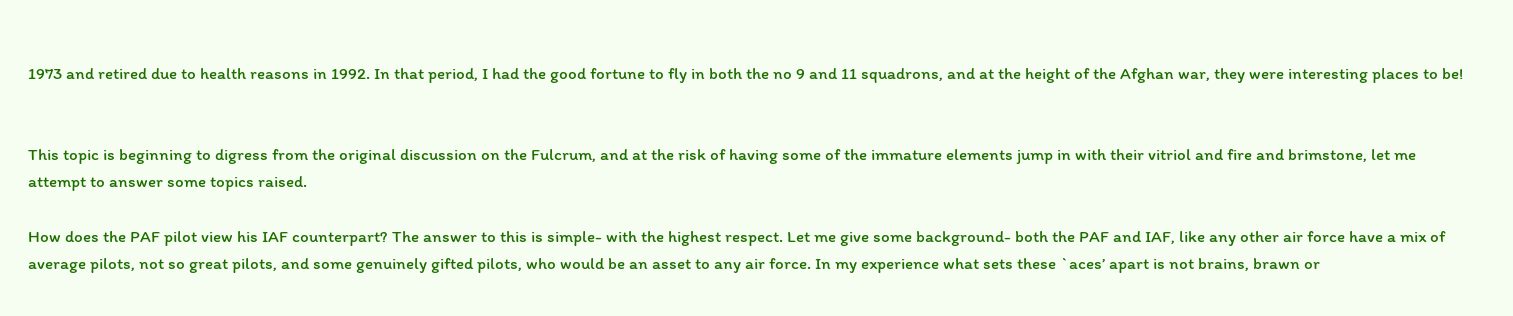1973 and retired due to health reasons in 1992. In that period, I had the good fortune to fly in both the no 9 and 11 squadrons, and at the height of the Afghan war, they were interesting places to be!


This topic is beginning to digress from the original discussion on the Fulcrum, and at the risk of having some of the immature elements jump in with their vitriol and fire and brimstone, let me attempt to answer some topics raised.

How does the PAF pilot view his IAF counterpart? The answer to this is simple- with the highest respect. Let me give some background- both the PAF and IAF, like any other air force have a mix of average pilots, not so great pilots, and some genuinely gifted pilots, who would be an asset to any air force. In my experience what sets these `aces’ apart is not brains, brawn or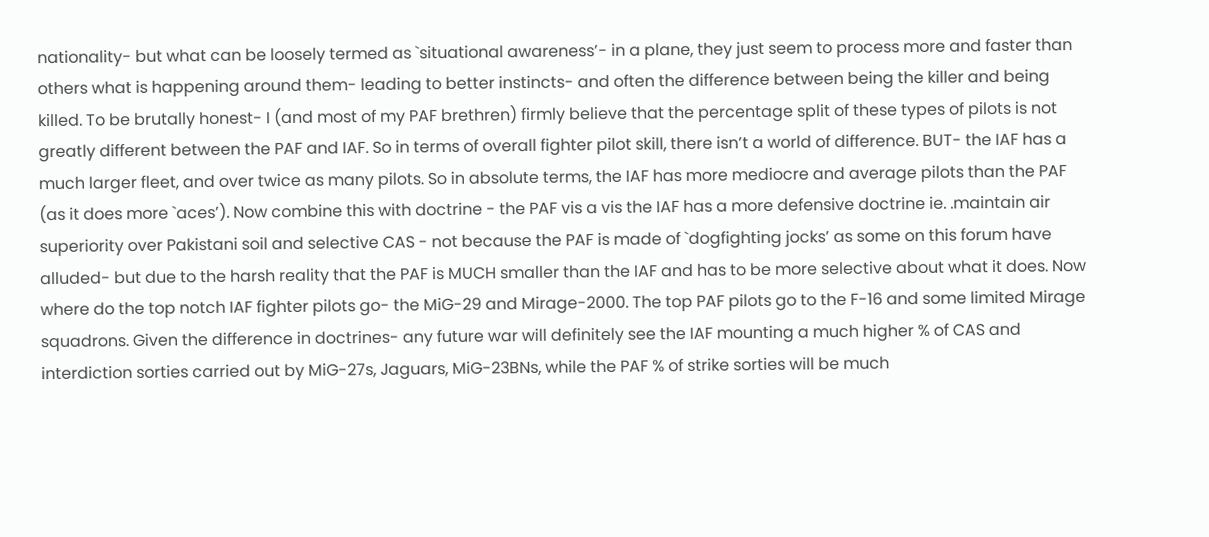nationality- but what can be loosely termed as `situational awareness’- in a plane, they just seem to process more and faster than others what is happening around them- leading to better instincts- and often the difference between being the killer and being killed. To be brutally honest- I (and most of my PAF brethren) firmly believe that the percentage split of these types of pilots is not greatly different between the PAF and IAF. So in terms of overall fighter pilot skill, there isn’t a world of difference. BUT- the IAF has a much larger fleet, and over twice as many pilots. So in absolute terms, the IAF has more mediocre and average pilots than the PAF (as it does more `aces’). Now combine this with doctrine - the PAF vis a vis the IAF has a more defensive doctrine ie. .maintain air superiority over Pakistani soil and selective CAS - not because the PAF is made of `dogfighting jocks’ as some on this forum have alluded- but due to the harsh reality that the PAF is MUCH smaller than the IAF and has to be more selective about what it does. Now where do the top notch IAF fighter pilots go- the MiG-29 and Mirage-2000. The top PAF pilots go to the F-16 and some limited Mirage squadrons. Given the difference in doctrines- any future war will definitely see the IAF mounting a much higher % of CAS and interdiction sorties carried out by MiG-27s, Jaguars, MiG-23BNs, while the PAF % of strike sorties will be much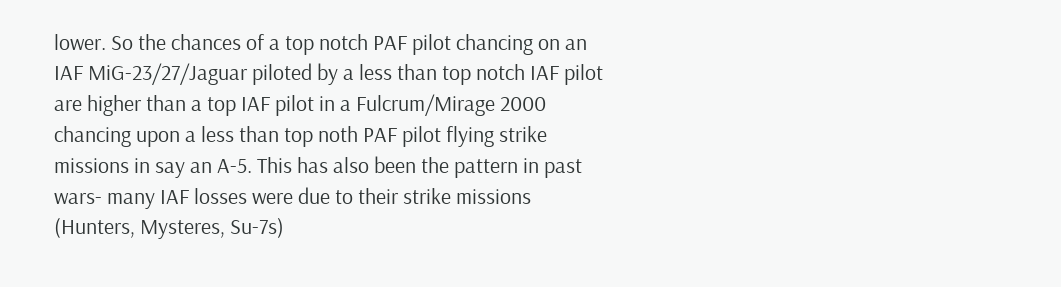lower. So the chances of a top notch PAF pilot chancing on an IAF MiG-23/27/Jaguar piloted by a less than top notch IAF pilot are higher than a top IAF pilot in a Fulcrum/Mirage 2000 chancing upon a less than top noth PAF pilot flying strike missions in say an A-5. This has also been the pattern in past wars- many IAF losses were due to their strike missions (Hunters, Mysteres, Su-7s)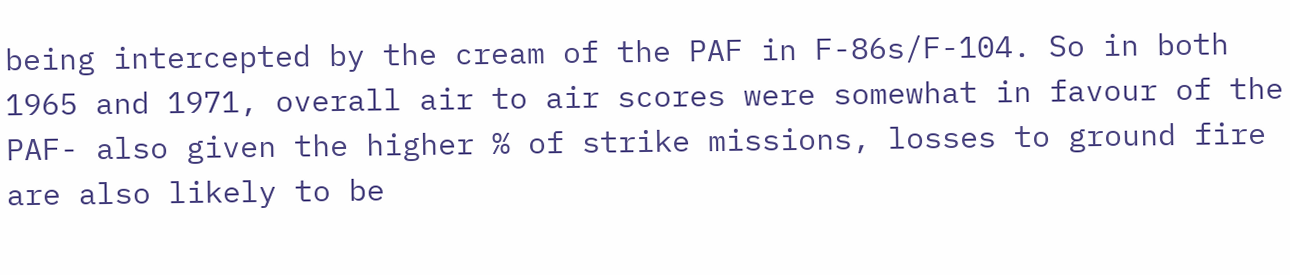being intercepted by the cream of the PAF in F-86s/F-104. So in both 1965 and 1971, overall air to air scores were somewhat in favour of the PAF- also given the higher % of strike missions, losses to ground fire are also likely to be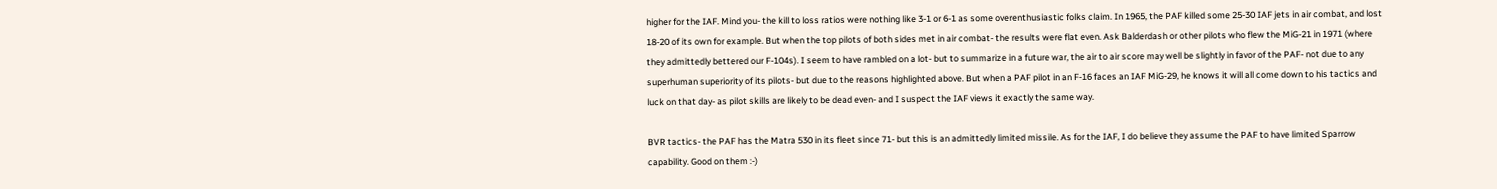higher for the IAF. Mind you- the kill to loss ratios were nothing like 3-1 or 6-1 as some overenthusiastic folks claim. In 1965, the PAF killed some 25-30 IAF jets in air combat, and lost 18-20 of its own for example. But when the top pilots of both sides met in air combat- the results were flat even. Ask Balderdash or other pilots who flew the MiG-21 in 1971 (where they admittedly bettered our F-104s). I seem to have rambled on a lot- but to summarize in a future war, the air to air score may well be slightly in favor of the PAF- not due to any superhuman superiority of its pilots- but due to the reasons highlighted above. But when a PAF pilot in an F-16 faces an IAF MiG-29, he knows it will all come down to his tactics and luck on that day- as pilot skills are likely to be dead even- and I suspect the IAF views it exactly the same way.

BVR tactics- the PAF has the Matra 530 in its fleet since 71- but this is an admittedly limited missile. As for the IAF, I do believe they assume the PAF to have limited Sparrow capability. Good on them :-)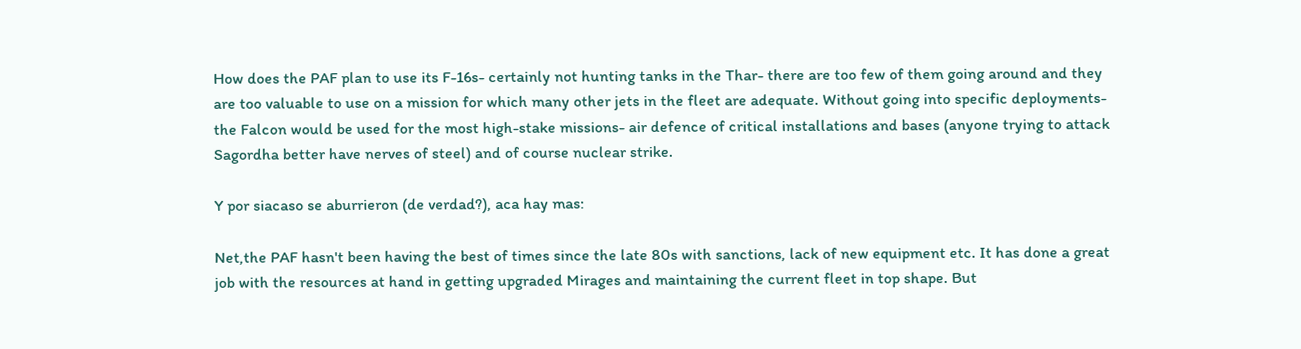How does the PAF plan to use its F-16s- certainly not hunting tanks in the Thar- there are too few of them going around and they are too valuable to use on a mission for which many other jets in the fleet are adequate. Without going into specific deployments- the Falcon would be used for the most high-stake missions- air defence of critical installations and bases (anyone trying to attack Sagordha better have nerves of steel) and of course nuclear strike.

Y por siacaso se aburrieron (de verdad?), aca hay mas:

Net,the PAF hasn't been having the best of times since the late 80s with sanctions, lack of new equipment etc. It has done a great job with the resources at hand in getting upgraded Mirages and maintaining the current fleet in top shape. But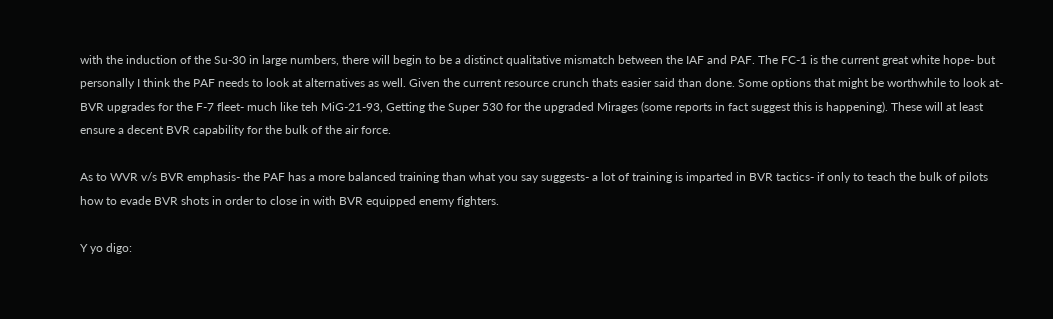with the induction of the Su-30 in large numbers, there will begin to be a distinct qualitative mismatch between the IAF and PAF. The FC-1 is the current great white hope- but personally I think the PAF needs to look at alternatives as well. Given the current resource crunch thats easier said than done. Some options that might be worthwhile to look at- BVR upgrades for the F-7 fleet- much like teh MiG-21-93, Getting the Super 530 for the upgraded Mirages (some reports in fact suggest this is happening). These will at least ensure a decent BVR capability for the bulk of the air force.

As to WVR v/s BVR emphasis- the PAF has a more balanced training than what you say suggests- a lot of training is imparted in BVR tactics- if only to teach the bulk of pilots how to evade BVR shots in order to close in with BVR equipped enemy fighters.

Y yo digo: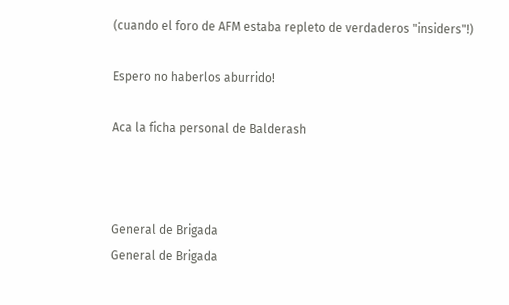(cuando el foro de AFM estaba repleto de verdaderos "insiders"!)

Espero no haberlos aburrido!

Aca la ficha personal de Balderash



General de Brigada
General de Brigada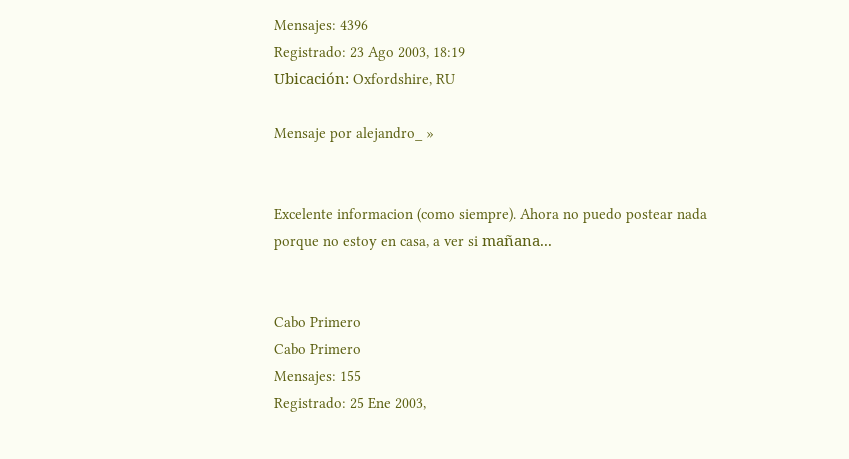Mensajes: 4396
Registrado: 23 Ago 2003, 18:19
Ubicación: Oxfordshire, RU

Mensaje por alejandro_ »


Excelente informacion (como siempre). Ahora no puedo postear nada porque no estoy en casa, a ver si mañana...


Cabo Primero
Cabo Primero
Mensajes: 155
Registrado: 25 Ene 2003,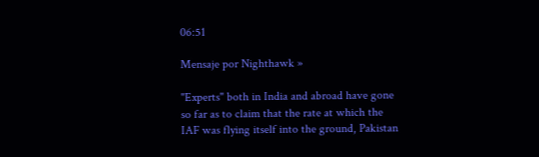06:51

Mensaje por Nighthawk »

"Experts" both in India and abroad have gone so far as to claim that the rate at which the IAF was flying itself into the ground, Pakistan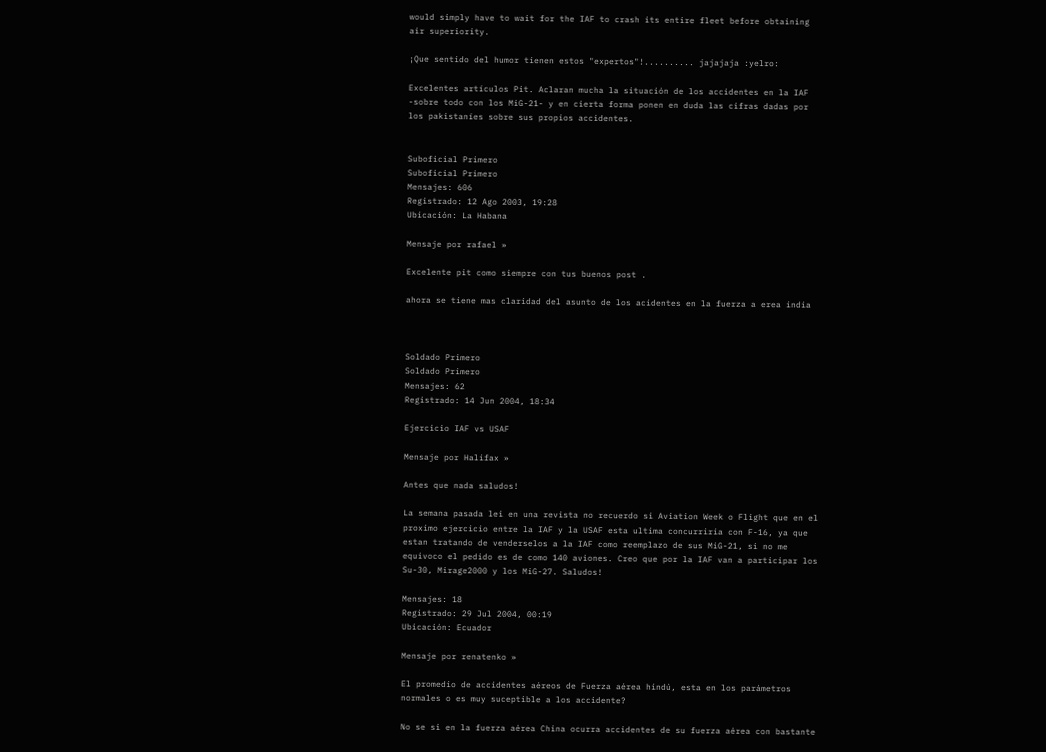would simply have to wait for the IAF to crash its entire fleet before obtaining air superiority.

¡Que sentido del humor tienen estos "expertos"!.......... jajajaja :yelro:

Excelentes artículos Pit. Aclaran mucha la situación de los accidentes en la IAF -sobre todo con los MiG-21- y en cierta forma ponen en duda las cifras dadas por los pakistaníes sobre sus propios accidentes.


Suboficial Primero
Suboficial Primero
Mensajes: 606
Registrado: 12 Ago 2003, 19:28
Ubicación: La Habana

Mensaje por rafael »

Excelente pit como siempre con tus buenos post .

ahora se tiene mas claridad del asunto de los acidentes en la fuerza a erea india



Soldado Primero
Soldado Primero
Mensajes: 62
Registrado: 14 Jun 2004, 18:34

Ejercicio IAF vs USAF

Mensaje por Halifax »

Antes que nada saludos!

La semana pasada lei en una revista no recuerdo si Aviation Week o Flight que en el proximo ejercicio entre la IAF y la USAF esta ultima concurriria con F-16, ya que estan tratando de venderselos a la IAF como reemplazo de sus MiG-21, si no me equivoco el pedido es de como 140 aviones. Creo que por la IAF van a participar los Su-30, Mirage2000 y los MiG-27. Saludos!

Mensajes: 18
Registrado: 29 Jul 2004, 00:19
Ubicación: Ecuador

Mensaje por renatenko »

El promedio de accidentes aéreos de Fuerza aérea hindú, esta en los parámetros normales o es muy suceptible a los accidente?

No se si en la fuerza aérea China ocurra accidentes de su fuerza aérea con bastante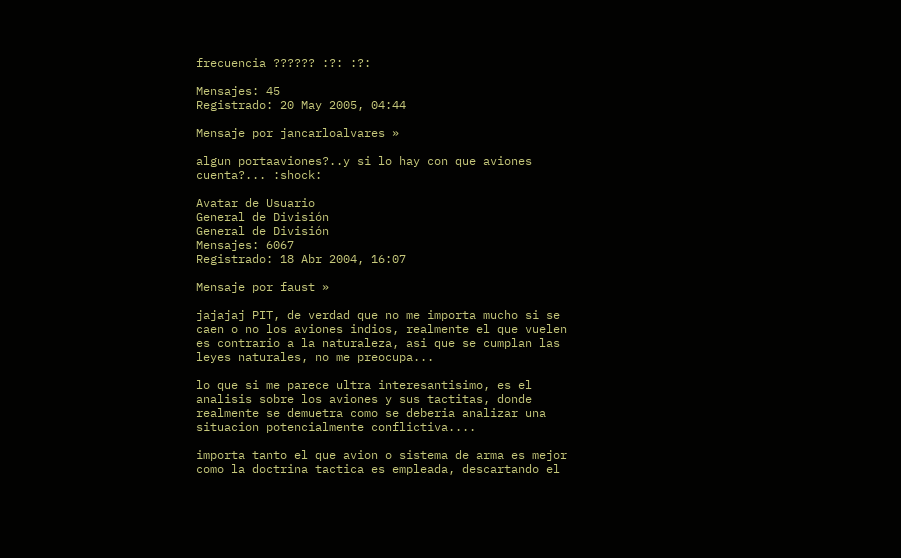frecuencia ?????? :?: :?:

Mensajes: 45
Registrado: 20 May 2005, 04:44

Mensaje por jancarloalvares »

algun portaaviones?..y si lo hay con que aviones cuenta?... :shock:

Avatar de Usuario
General de División
General de División
Mensajes: 6067
Registrado: 18 Abr 2004, 16:07

Mensaje por faust »

jajajaj PIT, de verdad que no me importa mucho si se caen o no los aviones indios, realmente el que vuelen es contrario a la naturaleza, asi que se cumplan las leyes naturales, no me preocupa...

lo que si me parece ultra interesantisimo, es el analisis sobre los aviones y sus tactitas, donde realmente se demuetra como se deberia analizar una situacion potencialmente conflictiva....

importa tanto el que avion o sistema de arma es mejor como la doctrina tactica es empleada, descartando el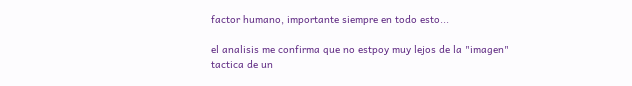factor humano, importante siempre en todo esto...

el analisis me confirma que no estpoy muy lejos de la "imagen" tactica de un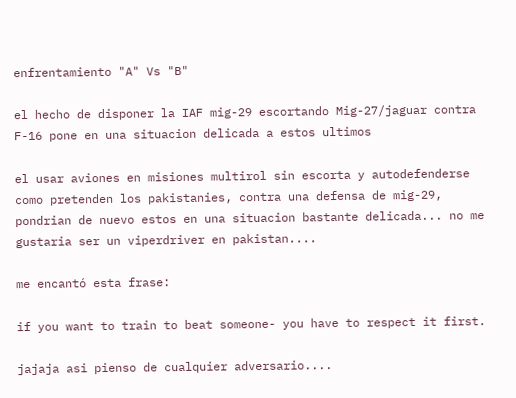enfrentamiento "A" Vs "B"

el hecho de disponer la IAF mig-29 escortando Mig-27/jaguar contra F-16 pone en una situacion delicada a estos ultimos

el usar aviones en misiones multirol sin escorta y autodefenderse como pretenden los pakistanies, contra una defensa de mig-29, pondrian de nuevo estos en una situacion bastante delicada... no me gustaria ser un viperdriver en pakistan....

me encantó esta frase:

if you want to train to beat someone- you have to respect it first.

jajaja asi pienso de cualquier adversario....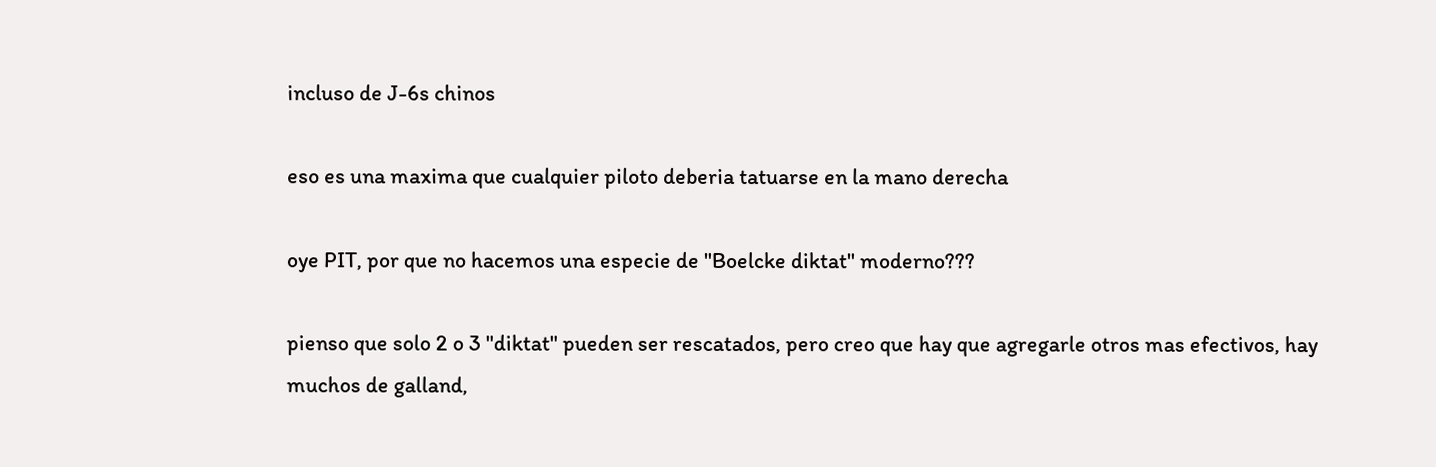incluso de J-6s chinos

eso es una maxima que cualquier piloto deberia tatuarse en la mano derecha

oye PIT, por que no hacemos una especie de "Boelcke diktat" moderno???

pienso que solo 2 o 3 "diktat" pueden ser rescatados, pero creo que hay que agregarle otros mas efectivos, hay muchos de galland,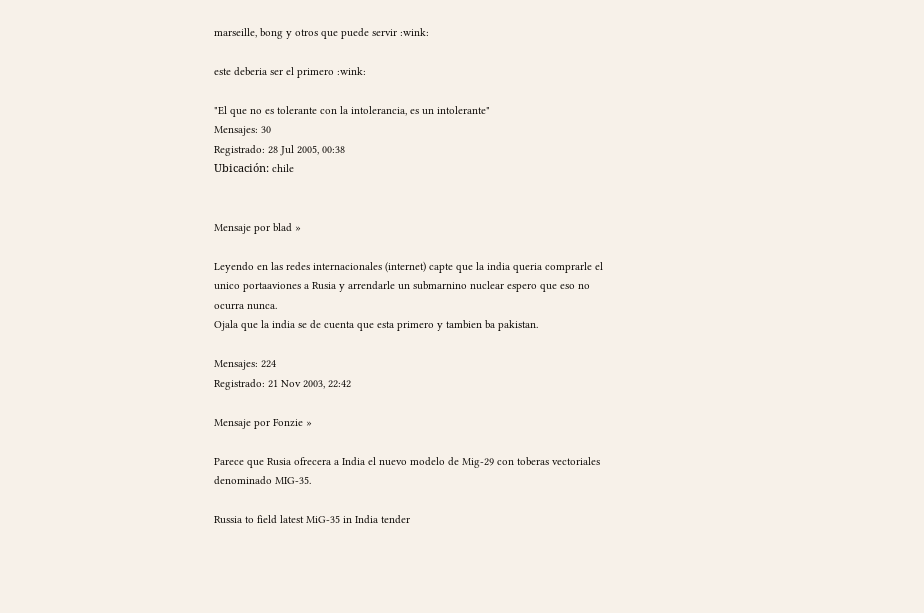marseille, bong y otros que puede servir :wink:

este deberia ser el primero :wink:

"El que no es tolerante con la intolerancia, es un intolerante"
Mensajes: 30
Registrado: 28 Jul 2005, 00:38
Ubicación: chile


Mensaje por blad »

Leyendo en las redes internacionales (internet) capte que la india queria comprarle el unico portaaviones a Rusia y arrendarle un submarnino nuclear espero que eso no ocurra nunca.
Ojala que la india se de cuenta que esta primero y tambien ba pakistan.

Mensajes: 224
Registrado: 21 Nov 2003, 22:42

Mensaje por Fonzie »

Parece que Rusia ofrecera a India el nuevo modelo de Mig-29 con toberas vectoriales denominado MIG-35.

Russia to field latest MiG-35 in India tender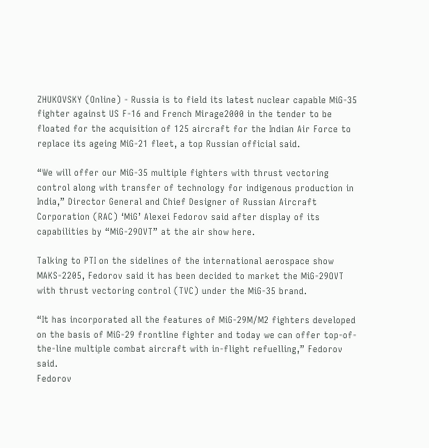ZHUKOVSKY (Online) - Russia is to field its latest nuclear capable MiG-35 fighter against US F-16 and French Mirage2000 in the tender to be floated for the acquisition of 125 aircraft for the Indian Air Force to replace its ageing MiG-21 fleet, a top Russian official said.

“We will offer our MiG-35 multiple fighters with thrust vectoring control along with transfer of technology for indigenous production in India,” Director General and Chief Designer of Russian Aircraft Corporation (RAC) ‘MiG’ Alexei Fedorov said after display of its capabilities by “MiG-29OVT” at the air show here.

Talking to PTI on the sidelines of the international aerospace show MAKS-2205, Fedorov said it has been decided to market the MiG-29OVT with thrust vectoring control (TVC) under the MiG-35 brand.

“It has incorporated all the features of MiG-29M/M2 fighters developed on the basis of MiG-29 frontline fighter and today we can offer top-of-the-line multiple combat aircraft with in-flight refuelling,” Fedorov said.
Fedorov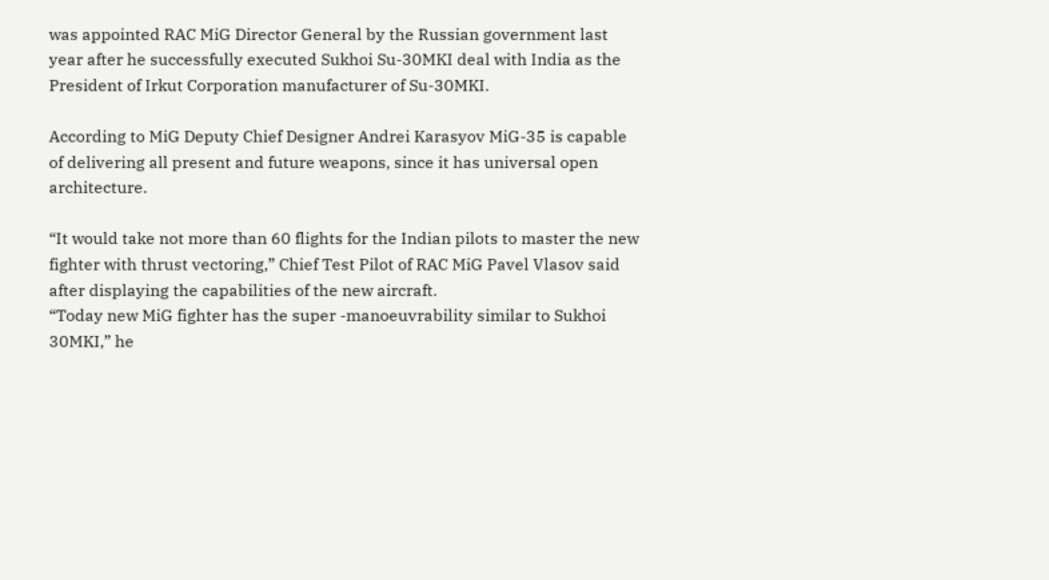was appointed RAC MiG Director General by the Russian government last year after he successfully executed Sukhoi Su-30MKI deal with India as the President of Irkut Corporation manufacturer of Su-30MKI.

According to MiG Deputy Chief Designer Andrei Karasyov MiG-35 is capable of delivering all present and future weapons, since it has universal open architecture.

“It would take not more than 60 flights for the Indian pilots to master the new fighter with thrust vectoring,” Chief Test Pilot of RAC MiG Pavel Vlasov said after displaying the capabilities of the new aircraft.
“Today new MiG fighter has the super -manoeuvrability similar to Sukhoi 30MKI,” he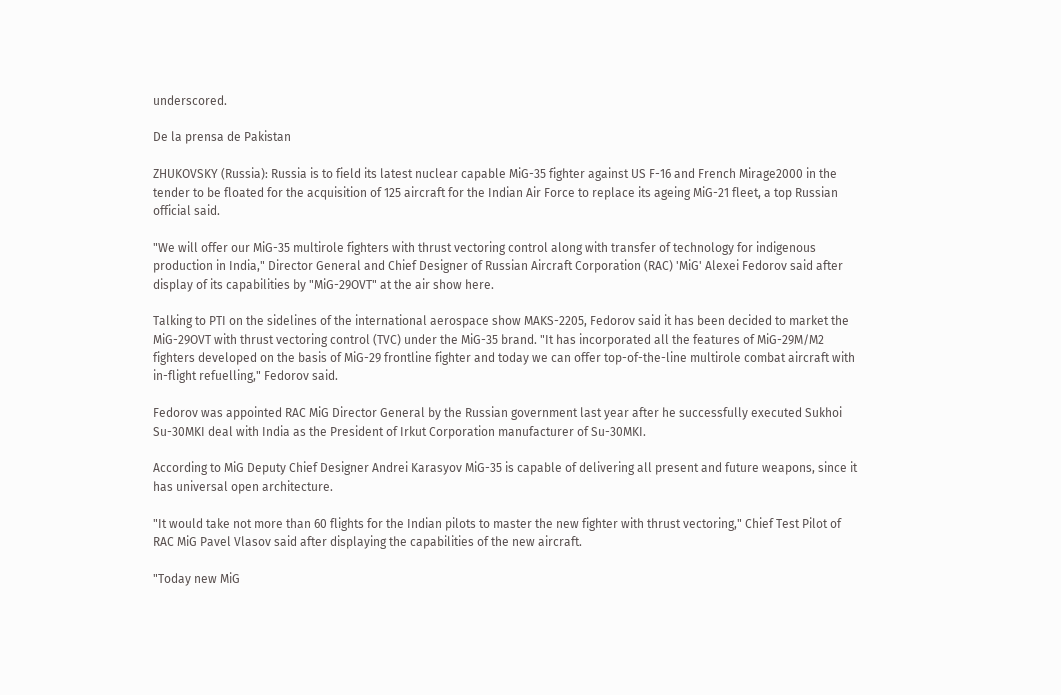underscored.

De la prensa de Pakistan

ZHUKOVSKY (Russia): Russia is to field its latest nuclear capable MiG-35 fighter against US F-16 and French Mirage2000 in the tender to be floated for the acquisition of 125 aircraft for the Indian Air Force to replace its ageing MiG-21 fleet, a top Russian official said.

"We will offer our MiG-35 multirole fighters with thrust vectoring control along with transfer of technology for indigenous production in India," Director General and Chief Designer of Russian Aircraft Corporation (RAC) 'MiG' Alexei Fedorov said after display of its capabilities by "MiG-29OVT" at the air show here.

Talking to PTI on the sidelines of the international aerospace show MAKS-2205, Fedorov said it has been decided to market the MiG-29OVT with thrust vectoring control (TVC) under the MiG-35 brand. "It has incorporated all the features of MiG-29M/M2 fighters developed on the basis of MiG-29 frontline fighter and today we can offer top-of-the-line multirole combat aircraft with in-flight refuelling," Fedorov said.

Fedorov was appointed RAC MiG Director General by the Russian government last year after he successfully executed Sukhoi Su-30MKI deal with India as the President of Irkut Corporation manufacturer of Su-30MKI.

According to MiG Deputy Chief Designer Andrei Karasyov MiG-35 is capable of delivering all present and future weapons, since it has universal open architecture.

"It would take not more than 60 flights for the Indian pilots to master the new fighter with thrust vectoring," Chief Test Pilot of RAC MiG Pavel Vlasov said after displaying the capabilities of the new aircraft.

"Today new MiG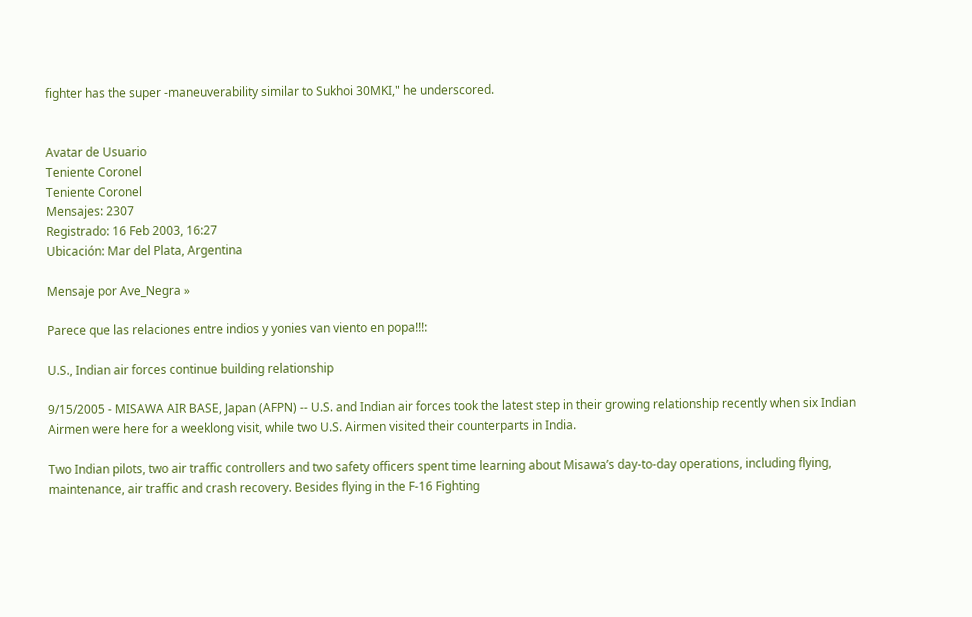fighter has the super -maneuverability similar to Sukhoi 30MKI," he underscored.


Avatar de Usuario
Teniente Coronel
Teniente Coronel
Mensajes: 2307
Registrado: 16 Feb 2003, 16:27
Ubicación: Mar del Plata, Argentina

Mensaje por Ave_Negra »

Parece que las relaciones entre indios y yonies van viento en popa!!!:

U.S., Indian air forces continue building relationship

9/15/2005 - MISAWA AIR BASE, Japan (AFPN) -- U.S. and Indian air forces took the latest step in their growing relationship recently when six Indian Airmen were here for a weeklong visit, while two U.S. Airmen visited their counterparts in India.

Two Indian pilots, two air traffic controllers and two safety officers spent time learning about Misawa’s day-to-day operations, including flying, maintenance, air traffic and crash recovery. Besides flying in the F-16 Fighting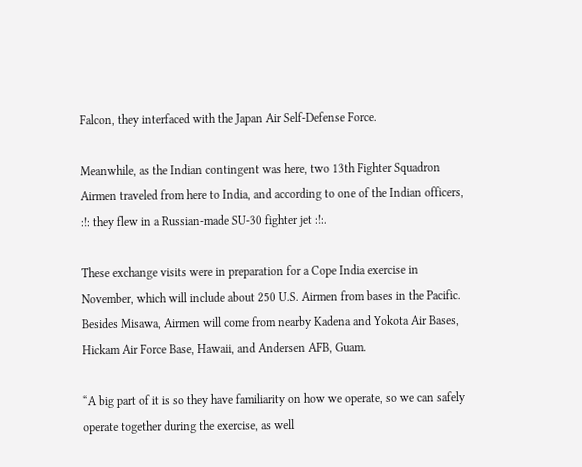Falcon, they interfaced with the Japan Air Self-Defense Force.

Meanwhile, as the Indian contingent was here, two 13th Fighter Squadron Airmen traveled from here to India, and according to one of the Indian officers, :!: they flew in a Russian-made SU-30 fighter jet :!:.

These exchange visits were in preparation for a Cope India exercise in November, which will include about 250 U.S. Airmen from bases in the Pacific. Besides Misawa, Airmen will come from nearby Kadena and Yokota Air Bases, Hickam Air Force Base, Hawaii, and Andersen AFB, Guam.

“A big part of it is so they have familiarity on how we operate, so we can safely operate together during the exercise, as well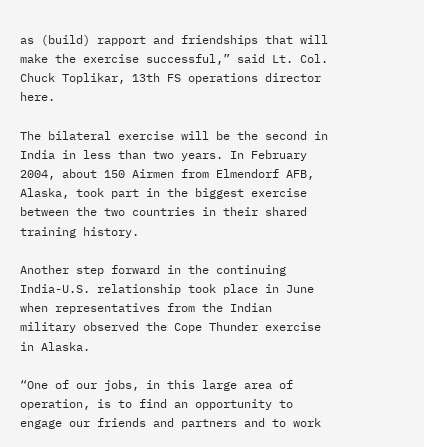as (build) rapport and friendships that will make the exercise successful,” said Lt. Col. Chuck Toplikar, 13th FS operations director here.

The bilateral exercise will be the second in India in less than two years. In February 2004, about 150 Airmen from Elmendorf AFB, Alaska, took part in the biggest exercise between the two countries in their shared training history.

Another step forward in the continuing India-U.S. relationship took place in June when representatives from the Indian military observed the Cope Thunder exercise in Alaska.

“One of our jobs, in this large area of operation, is to find an opportunity to engage our friends and partners and to work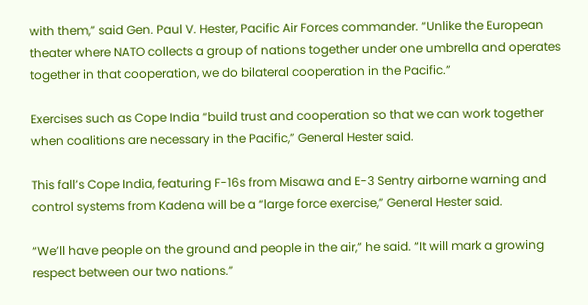with them,” said Gen. Paul V. Hester, Pacific Air Forces commander. “Unlike the European theater where NATO collects a group of nations together under one umbrella and operates together in that cooperation, we do bilateral cooperation in the Pacific.”

Exercises such as Cope India “build trust and cooperation so that we can work together when coalitions are necessary in the Pacific,” General Hester said.

This fall’s Cope India, featuring F-16s from Misawa and E-3 Sentry airborne warning and control systems from Kadena will be a “large force exercise,” General Hester said.

“We’ll have people on the ground and people in the air,” he said. “It will mark a growing respect between our two nations.”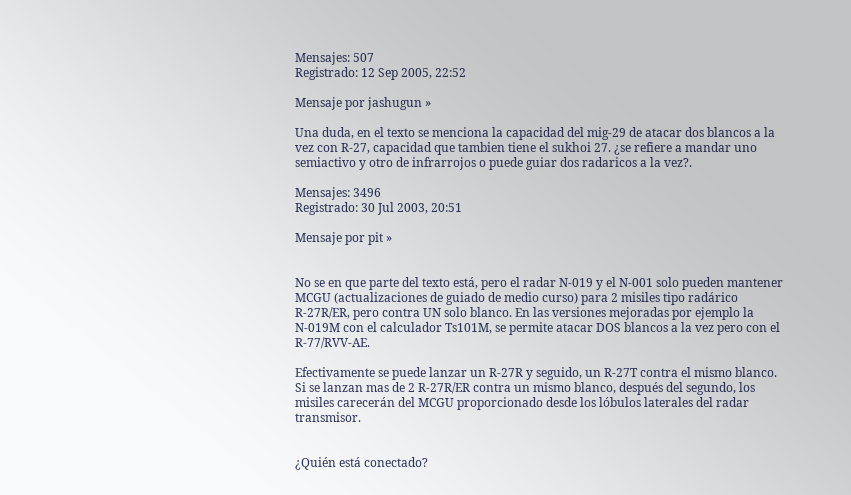Mensajes: 507
Registrado: 12 Sep 2005, 22:52

Mensaje por jashugun »

Una duda, en el texto se menciona la capacidad del mig-29 de atacar dos blancos a la vez con R-27, capacidad que tambien tiene el sukhoi 27. ¿se refiere a mandar uno semiactivo y otro de infrarrojos o puede guiar dos radaricos a la vez?.

Mensajes: 3496
Registrado: 30 Jul 2003, 20:51

Mensaje por pit »


No se en que parte del texto está, pero el radar N-019 y el N-001 solo pueden mantener MCGU (actualizaciones de guiado de medio curso) para 2 misiles tipo radárico R-27R/ER, pero contra UN solo blanco. En las versiones mejoradas por ejemplo la N-019M con el calculador Ts101M, se permite atacar DOS blancos a la vez pero con el R-77/RVV-AE.

Efectivamente se puede lanzar un R-27R y seguido, un R-27T contra el mismo blanco. Si se lanzan mas de 2 R-27R/ER contra un mismo blanco, después del segundo, los misiles carecerán del MCGU proporcionado desde los lóbulos laterales del radar transmisor.


¿Quién está conectado?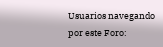Usuarios navegando por este Foro: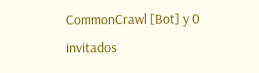CommonCrawl [Bot] y 0 invitados